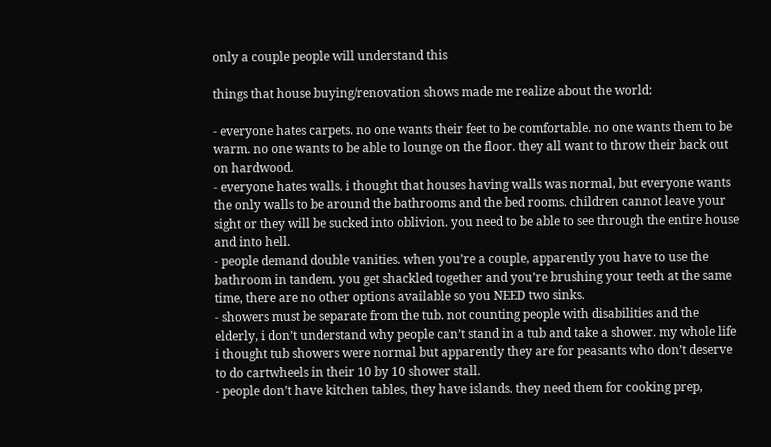only a couple people will understand this

things that house buying/renovation shows made me realize about the world:

- everyone hates carpets. no one wants their feet to be comfortable. no one wants them to be warm. no one wants to be able to lounge on the floor. they all want to throw their back out on hardwood.
- everyone hates walls. i thought that houses having walls was normal, but everyone wants the only walls to be around the bathrooms and the bed rooms. children cannot leave your sight or they will be sucked into oblivion. you need to be able to see through the entire house and into hell.
- people demand double vanities. when you’re a couple, apparently you have to use the bathroom in tandem. you get shackled together and you’re brushing your teeth at the same time, there are no other options available so you NEED two sinks.
- showers must be separate from the tub. not counting people with disabilities and the elderly, i don’t understand why people can’t stand in a tub and take a shower. my whole life i thought tub showers were normal but apparently they are for peasants who don’t deserve to do cartwheels in their 10 by 10 shower stall.
- people don’t have kitchen tables, they have islands. they need them for cooking prep,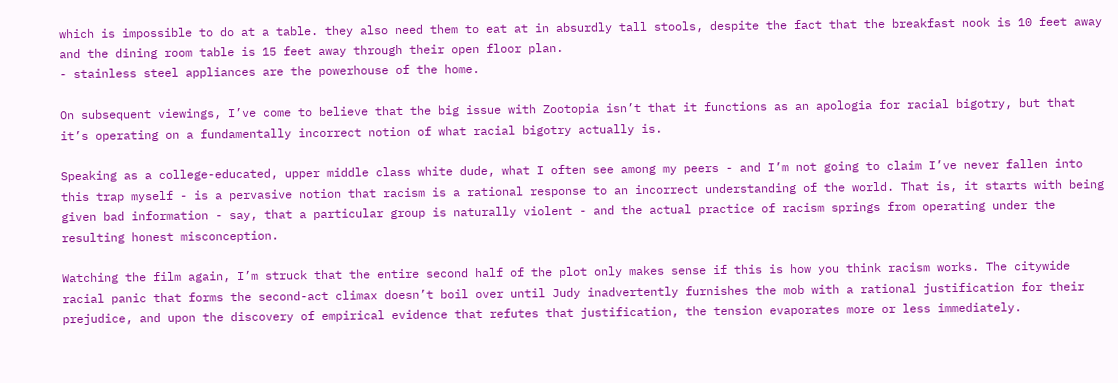which is impossible to do at a table. they also need them to eat at in absurdly tall stools, despite the fact that the breakfast nook is 10 feet away and the dining room table is 15 feet away through their open floor plan.
- stainless steel appliances are the powerhouse of the home.

On subsequent viewings, I’ve come to believe that the big issue with Zootopia isn’t that it functions as an apologia for racial bigotry, but that it’s operating on a fundamentally incorrect notion of what racial bigotry actually is.

Speaking as a college-educated, upper middle class white dude, what I often see among my peers - and I’m not going to claim I’ve never fallen into this trap myself - is a pervasive notion that racism is a rational response to an incorrect understanding of the world. That is, it starts with being given bad information - say, that a particular group is naturally violent - and the actual practice of racism springs from operating under the resulting honest misconception.

Watching the film again, I’m struck that the entire second half of the plot only makes sense if this is how you think racism works. The citywide racial panic that forms the second-act climax doesn’t boil over until Judy inadvertently furnishes the mob with a rational justification for their prejudice, and upon the discovery of empirical evidence that refutes that justification, the tension evaporates more or less immediately.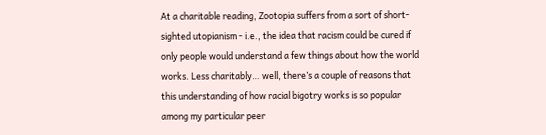At a charitable reading, Zootopia suffers from a sort of short-sighted utopianism - i.e., the idea that racism could be cured if only people would understand a few things about how the world works. Less charitably… well, there’s a couple of reasons that this understanding of how racial bigotry works is so popular among my particular peer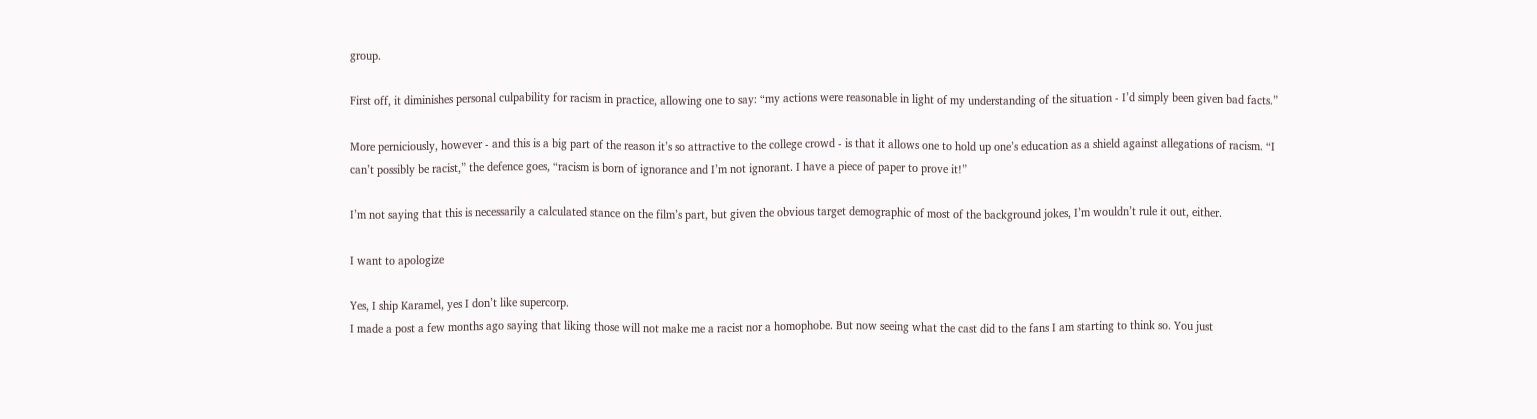group.

First off, it diminishes personal culpability for racism in practice, allowing one to say: “my actions were reasonable in light of my understanding of the situation - I’d simply been given bad facts.”

More perniciously, however - and this is a big part of the reason it’s so attractive to the college crowd - is that it allows one to hold up one’s education as a shield against allegations of racism. “I can’t possibly be racist,” the defence goes, “racism is born of ignorance and I’m not ignorant. I have a piece of paper to prove it!”

I’m not saying that this is necessarily a calculated stance on the film’s part, but given the obvious target demographic of most of the background jokes, I’m wouldn’t rule it out, either.

I want to apologize

Yes, I ship Karamel, yes I don’t like supercorp.
I made a post a few months ago saying that liking those will not make me a racist nor a homophobe. But now seeing what the cast did to the fans I am starting to think so. You just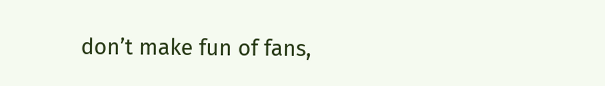don’t make fun of fans,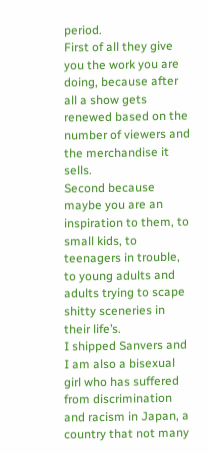period.
First of all they give you the work you are doing, because after all a show gets renewed based on the number of viewers and the merchandise it sells.
Second because maybe you are an inspiration to them, to small kids, to teenagers in trouble, to young adults and adults trying to scape shitty sceneries in their life’s.
I shipped Sanvers and I am also a bisexual girl who has suffered from discrimination and racism in Japan, a country that not many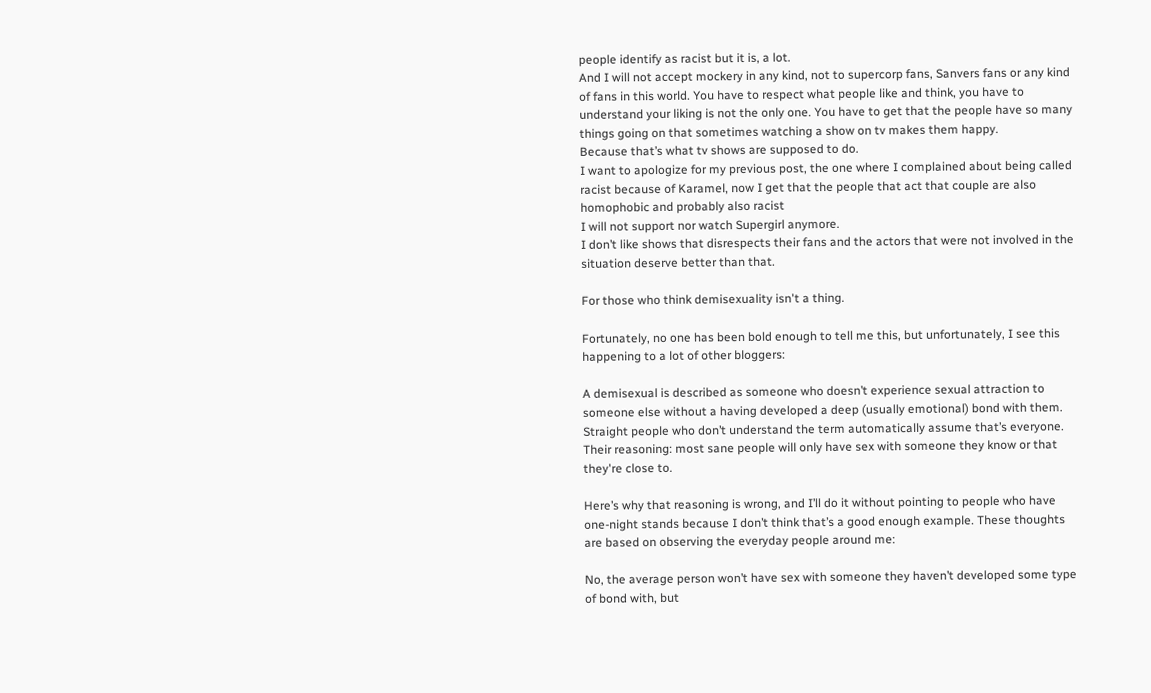people identify as racist but it is, a lot.
And I will not accept mockery in any kind, not to supercorp fans, Sanvers fans or any kind of fans in this world. You have to respect what people like and think, you have to understand your liking is not the only one. You have to get that the people have so many things going on that sometimes watching a show on tv makes them happy.
Because that’s what tv shows are supposed to do.
I want to apologize for my previous post, the one where I complained about being called racist because of Karamel, now I get that the people that act that couple are also homophobic and probably also racist
I will not support nor watch Supergirl anymore.
I don’t like shows that disrespects their fans and the actors that were not involved in the situation deserve better than that.

For those who think demisexuality isn't a thing.

Fortunately, no one has been bold enough to tell me this, but unfortunately, I see this happening to a lot of other bloggers:

A demisexual is described as someone who doesn’t experience sexual attraction to someone else without a having developed a deep (usually emotional) bond with them. Straight people who don’t understand the term automatically assume that’s everyone. Their reasoning: most sane people will only have sex with someone they know or that they're close to.

Here’s why that reasoning is wrong, and I’ll do it without pointing to people who have one-night stands because I don’t think that’s a good enough example. These thoughts are based on observing the everyday people around me:

No, the average person won’t have sex with someone they haven’t developed some type of bond with, but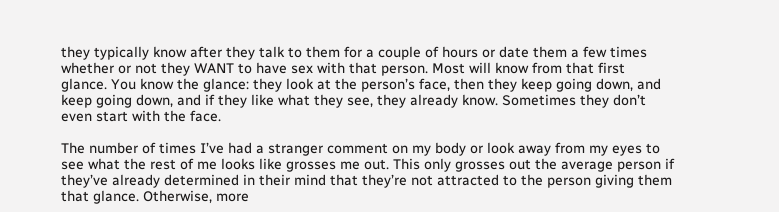they typically know after they talk to them for a couple of hours or date them a few times whether or not they WANT to have sex with that person. Most will know from that first glance. You know the glance: they look at the person’s face, then they keep going down, and keep going down, and if they like what they see, they already know. Sometimes they don’t even start with the face.

The number of times I’ve had a stranger comment on my body or look away from my eyes to see what the rest of me looks like grosses me out. This only grosses out the average person if they’ve already determined in their mind that they’re not attracted to the person giving them that glance. Otherwise, more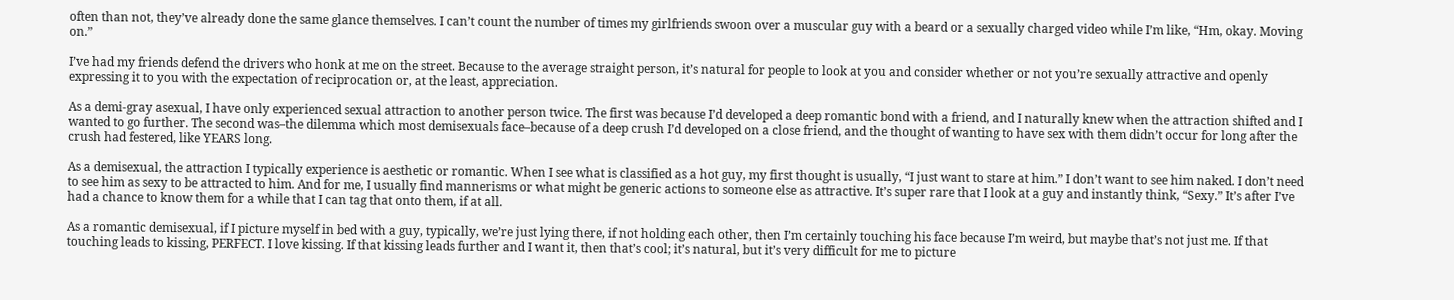often than not, they’ve already done the same glance themselves. I can’t count the number of times my girlfriends swoon over a muscular guy with a beard or a sexually charged video while I’m like, “Hm, okay. Moving on.”

I’ve had my friends defend the drivers who honk at me on the street. Because to the average straight person, it’s natural for people to look at you and consider whether or not you’re sexually attractive and openly expressing it to you with the expectation of reciprocation or, at the least, appreciation.

As a demi-gray asexual, I have only experienced sexual attraction to another person twice. The first was because I’d developed a deep romantic bond with a friend, and I naturally knew when the attraction shifted and I wanted to go further. The second was–the dilemma which most demisexuals face–because of a deep crush I’d developed on a close friend, and the thought of wanting to have sex with them didn’t occur for long after the crush had festered, like YEARS long.

As a demisexual, the attraction I typically experience is aesthetic or romantic. When I see what is classified as a hot guy, my first thought is usually, “I just want to stare at him.” I don’t want to see him naked. I don’t need to see him as sexy to be attracted to him. And for me, I usually find mannerisms or what might be generic actions to someone else as attractive. It’s super rare that I look at a guy and instantly think, “Sexy.” It’s after I’ve had a chance to know them for a while that I can tag that onto them, if at all.

As a romantic demisexual, if I picture myself in bed with a guy, typically, we’re just lying there, if not holding each other, then I’m certainly touching his face because I’m weird, but maybe that’s not just me. If that touching leads to kissing, PERFECT. I love kissing. If that kissing leads further and I want it, then that’s cool; it’s natural, but it’s very difficult for me to picture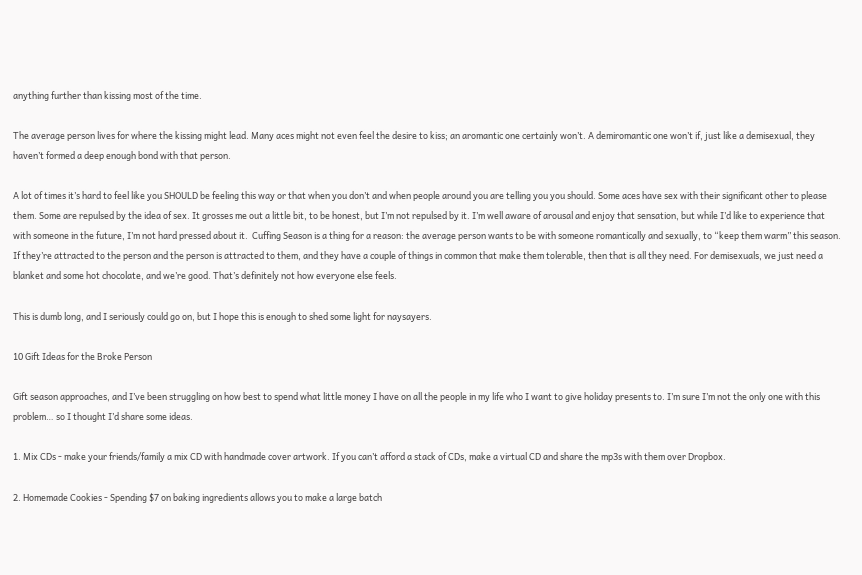anything further than kissing most of the time.

The average person lives for where the kissing might lead. Many aces might not even feel the desire to kiss; an aromantic one certainly won’t. A demiromantic one won’t if, just like a demisexual, they haven’t formed a deep enough bond with that person.

A lot of times it’s hard to feel like you SHOULD be feeling this way or that when you don’t and when people around you are telling you you should. Some aces have sex with their significant other to please them. Some are repulsed by the idea of sex. It grosses me out a little bit, to be honest, but I’m not repulsed by it. I’m well aware of arousal and enjoy that sensation, but while I’d like to experience that with someone in the future, I’m not hard pressed about it.  Cuffing Season is a thing for a reason: the average person wants to be with someone romantically and sexually, to “keep them warm” this season. If they’re attracted to the person and the person is attracted to them, and they have a couple of things in common that make them tolerable, then that is all they need. For demisexuals, we just need a blanket and some hot chocolate, and we’re good. That’s definitely not how everyone else feels.

This is dumb long, and I seriously could go on, but I hope this is enough to shed some light for naysayers.

10 Gift Ideas for the Broke Person

Gift season approaches, and I’ve been struggling on how best to spend what little money I have on all the people in my life who I want to give holiday presents to. I’m sure I’m not the only one with this problem… so I thought I’d share some ideas.

1. Mix CDs - make your friends/family a mix CD with handmade cover artwork. If you can’t afford a stack of CDs, make a virtual CD and share the mp3s with them over Dropbox.

2. Homemade Cookies - Spending $7 on baking ingredients allows you to make a large batch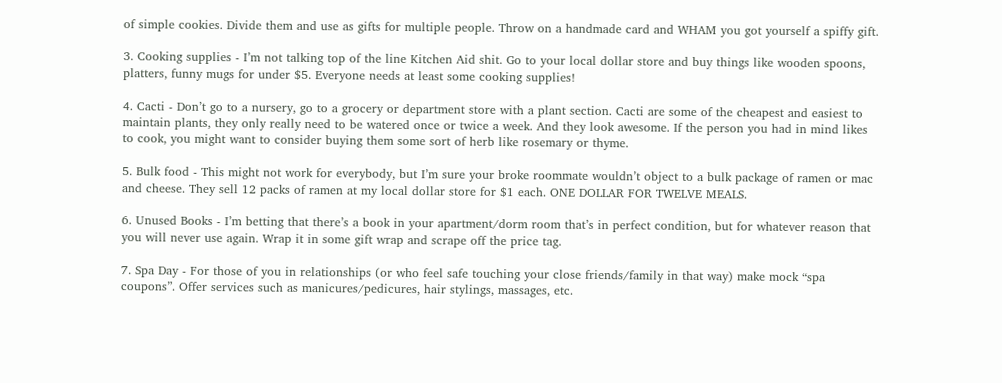of simple cookies. Divide them and use as gifts for multiple people. Throw on a handmade card and WHAM you got yourself a spiffy gift.

3. Cooking supplies - I’m not talking top of the line Kitchen Aid shit. Go to your local dollar store and buy things like wooden spoons, platters, funny mugs for under $5. Everyone needs at least some cooking supplies!

4. Cacti - Don’t go to a nursery, go to a grocery or department store with a plant section. Cacti are some of the cheapest and easiest to maintain plants, they only really need to be watered once or twice a week. And they look awesome. If the person you had in mind likes to cook, you might want to consider buying them some sort of herb like rosemary or thyme.

5. Bulk food - This might not work for everybody, but I’m sure your broke roommate wouldn’t object to a bulk package of ramen or mac and cheese. They sell 12 packs of ramen at my local dollar store for $1 each. ONE DOLLAR FOR TWELVE MEALS.

6. Unused Books - I’m betting that there’s a book in your apartment/dorm room that’s in perfect condition, but for whatever reason that you will never use again. Wrap it in some gift wrap and scrape off the price tag.

7. Spa Day - For those of you in relationships (or who feel safe touching your close friends/family in that way) make mock “spa coupons”. Offer services such as manicures/pedicures, hair stylings, massages, etc.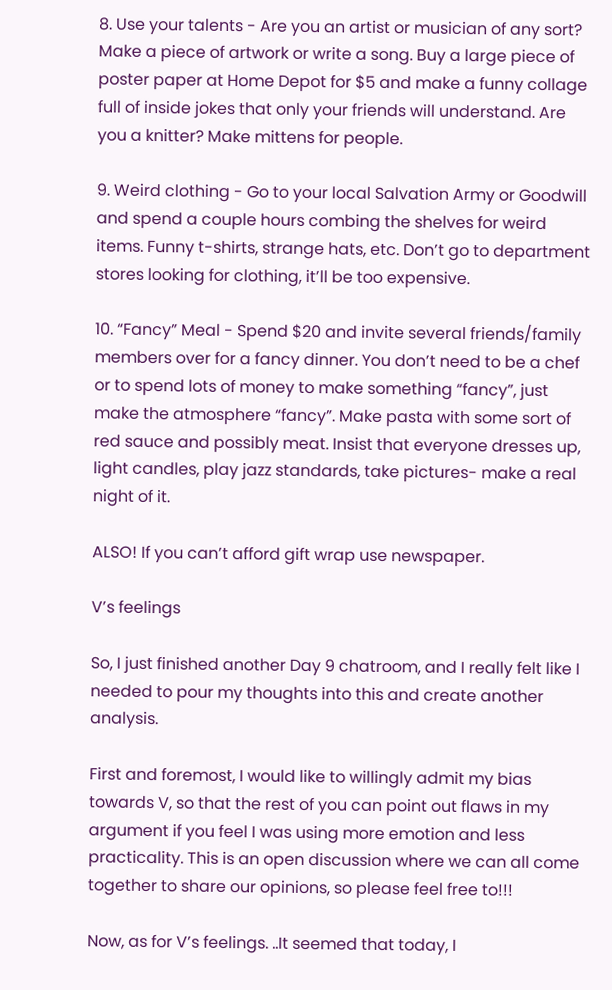8. Use your talents - Are you an artist or musician of any sort? Make a piece of artwork or write a song. Buy a large piece of poster paper at Home Depot for $5 and make a funny collage full of inside jokes that only your friends will understand. Are you a knitter? Make mittens for people.

9. Weird clothing - Go to your local Salvation Army or Goodwill and spend a couple hours combing the shelves for weird items. Funny t-shirts, strange hats, etc. Don’t go to department stores looking for clothing, it’ll be too expensive.

10. “Fancy” Meal - Spend $20 and invite several friends/family members over for a fancy dinner. You don’t need to be a chef or to spend lots of money to make something “fancy”, just make the atmosphere “fancy”. Make pasta with some sort of red sauce and possibly meat. Insist that everyone dresses up, light candles, play jazz standards, take pictures- make a real night of it.

ALSO! If you can’t afford gift wrap use newspaper.

V’s feelings

So, I just finished another Day 9 chatroom, and I really felt like I needed to pour my thoughts into this and create another analysis.

First and foremost, I would like to willingly admit my bias towards V, so that the rest of you can point out flaws in my argument if you feel I was using more emotion and less practicality. This is an open discussion where we can all come together to share our opinions, so please feel free to!!!

Now, as for V’s feelings. ..It seemed that today, I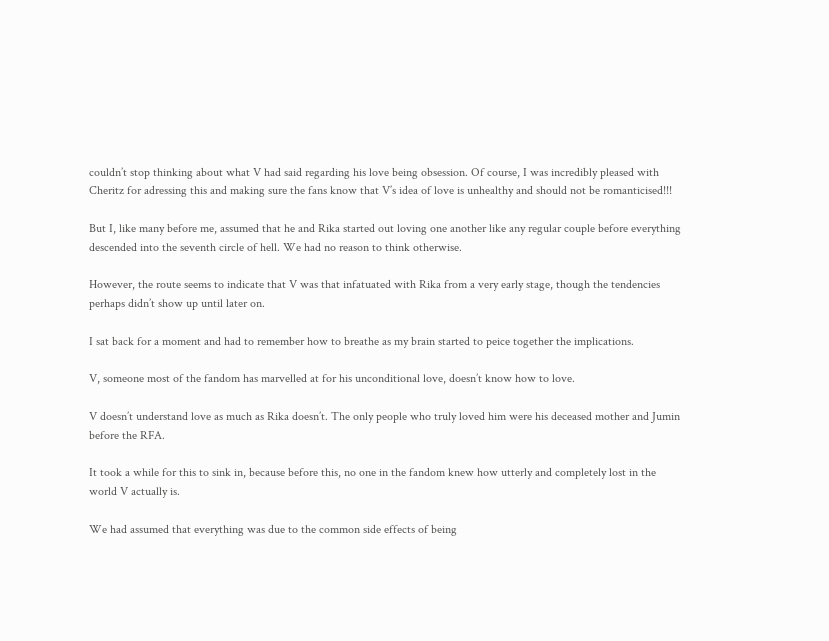couldn’t stop thinking about what V had said regarding his love being obsession. Of course, I was incredibly pleased with Cheritz for adressing this and making sure the fans know that V’s idea of love is unhealthy and should not be romanticised!!!

But I, like many before me, assumed that he and Rika started out loving one another like any regular couple before everything descended into the seventh circle of hell. We had no reason to think otherwise.

However, the route seems to indicate that V was that infatuated with Rika from a very early stage, though the tendencies perhaps didn’t show up until later on.

I sat back for a moment and had to remember how to breathe as my brain started to peice together the implications.

V, someone most of the fandom has marvelled at for his unconditional love, doesn’t know how to love.

V doesn’t understand love as much as Rika doesn’t. The only people who truly loved him were his deceased mother and Jumin before the RFA.

It took a while for this to sink in, because before this, no one in the fandom knew how utterly and completely lost in the world V actually is.

We had assumed that everything was due to the common side effects of being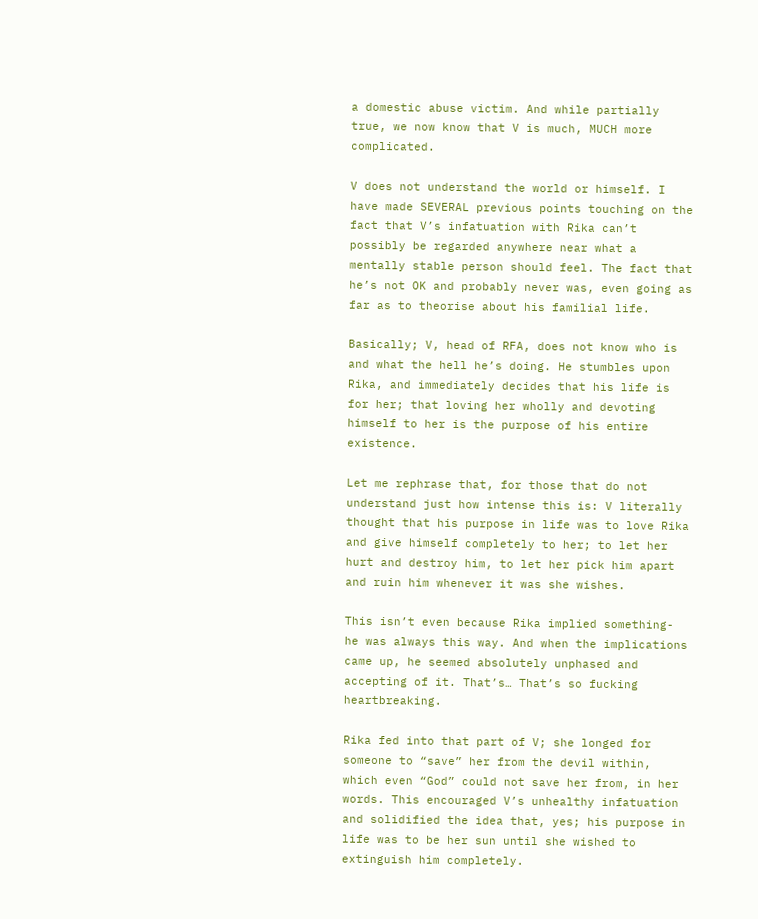a domestic abuse victim. And while partially true, we now know that V is much, MUCH more complicated.

V does not understand the world or himself. I have made SEVERAL previous points touching on the fact that V’s infatuation with Rika can’t possibly be regarded anywhere near what a mentally stable person should feel. The fact that he’s not OK and probably never was, even going as far as to theorise about his familial life.

Basically; V, head of RFA, does not know who is and what the hell he’s doing. He stumbles upon Rika, and immediately decides that his life is for her; that loving her wholly and devoting himself to her is the purpose of his entire existence.

Let me rephrase that, for those that do not understand just how intense this is: V literally thought that his purpose in life was to love Rika and give himself completely to her; to let her hurt and destroy him, to let her pick him apart and ruin him whenever it was she wishes.

This isn’t even because Rika implied something- he was always this way. And when the implications came up, he seemed absolutely unphased and accepting of it. That’s… That’s so fucking heartbreaking.

Rika fed into that part of V; she longed for someone to “save” her from the devil within, which even “God” could not save her from, in her words. This encouraged V’s unhealthy infatuation and solidified the idea that, yes; his purpose in life was to be her sun until she wished to extinguish him completely.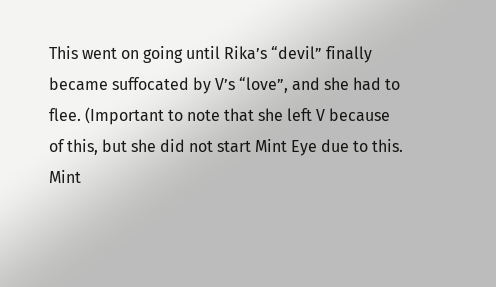This went on going until Rika’s “devil” finally became suffocated by V’s “love”, and she had to flee. (Important to note that she left V because of this, but she did not start Mint Eye due to this. Mint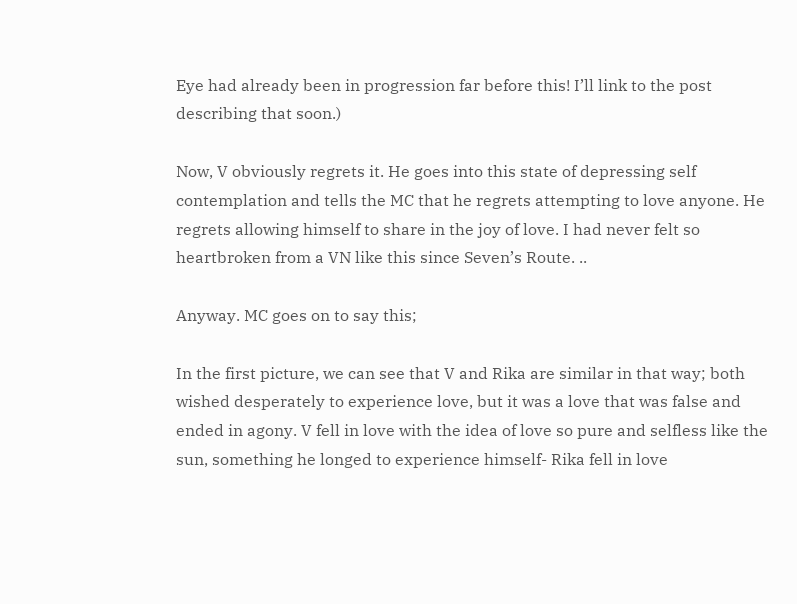Eye had already been in progression far before this! I’ll link to the post describing that soon.)

Now, V obviously regrets it. He goes into this state of depressing self contemplation and tells the MC that he regrets attempting to love anyone. He regrets allowing himself to share in the joy of love. I had never felt so heartbroken from a VN like this since Seven’s Route. ..

Anyway. MC goes on to say this;

In the first picture, we can see that V and Rika are similar in that way; both wished desperately to experience love, but it was a love that was false and ended in agony. V fell in love with the idea of love so pure and selfless like the sun, something he longed to experience himself- Rika fell in love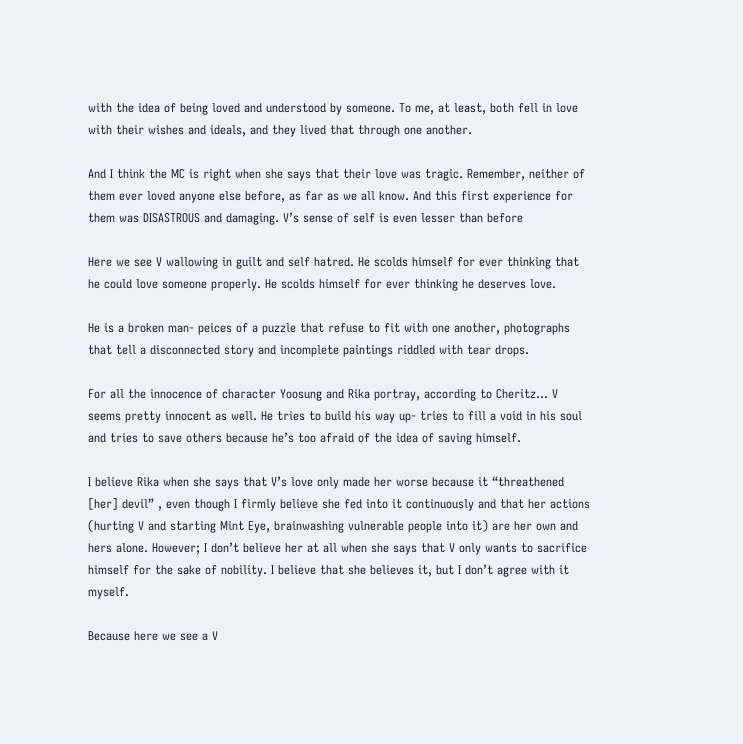with the idea of being loved and understood by someone. To me, at least, both fell in love with their wishes and ideals, and they lived that through one another.

And I think the MC is right when she says that their love was tragic. Remember, neither of them ever loved anyone else before, as far as we all know. And this first experience for them was DISASTROUS and damaging. V’s sense of self is even lesser than before

Here we see V wallowing in guilt and self hatred. He scolds himself for ever thinking that he could love someone properly. He scolds himself for ever thinking he deserves love.

He is a broken man- peices of a puzzle that refuse to fit with one another, photographs that tell a disconnected story and incomplete paintings riddled with tear drops.

For all the innocence of character Yoosung and Rika portray, according to Cheritz… V seems pretty innocent as well. He tries to build his way up- tries to fill a void in his soul and tries to save others because he’s too afraid of the idea of saving himself.

I believe Rika when she says that V’s love only made her worse because it “threathened [her] devil” , even though I firmly believe she fed into it continuously and that her actions (hurting V and starting Mint Eye, brainwashing vulnerable people into it) are her own and hers alone. However; I don’t believe her at all when she says that V only wants to sacrifice himself for the sake of nobility. I believe that she believes it, but I don’t agree with it myself.

Because here we see a V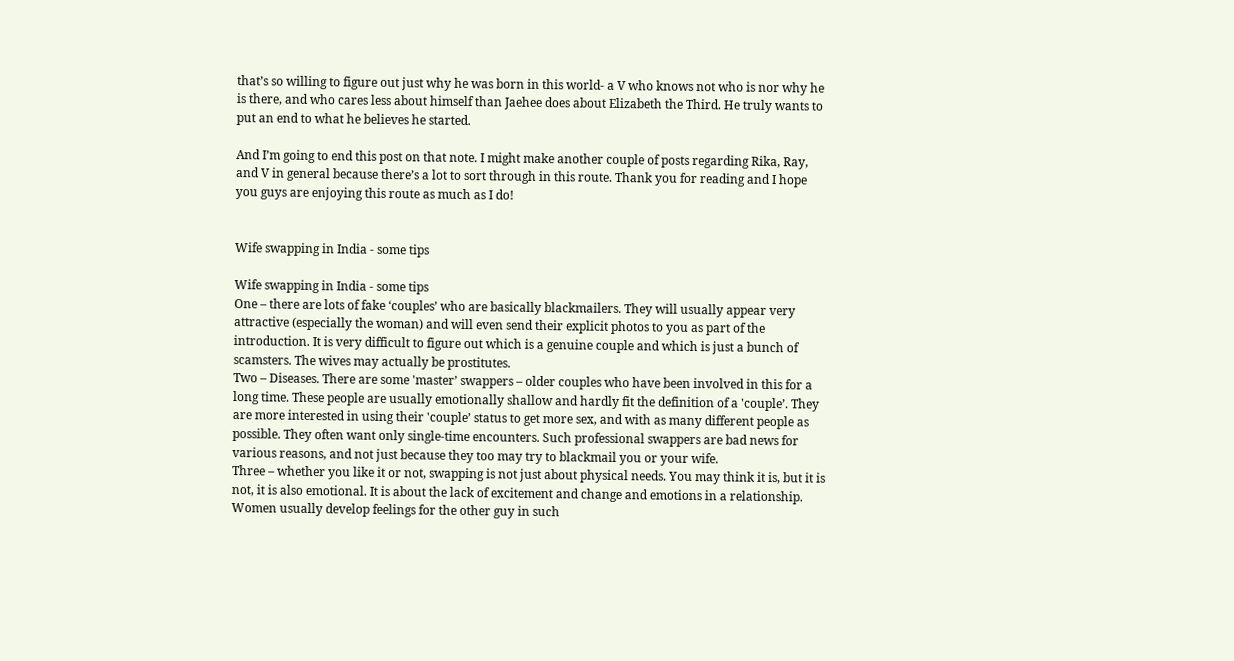that’s so willing to figure out just why he was born in this world- a V who knows not who is nor why he is there, and who cares less about himself than Jaehee does about Elizabeth the Third. He truly wants to put an end to what he believes he started.

And I’m going to end this post on that note. I might make another couple of posts regarding Rika, Ray, and V in general because there’s a lot to sort through in this route. Thank you for reading and I hope you guys are enjoying this route as much as I do!


Wife swapping in India - some tips

Wife swapping in India - some tips
One – there are lots of fake ‘couples’ who are basically blackmailers. They will usually appear very attractive (especially the woman) and will even send their explicit photos to you as part of the introduction. It is very difficult to figure out which is a genuine couple and which is just a bunch of scamsters. The wives may actually be prostitutes.
Two – Diseases. There are some 'master’ swappers – older couples who have been involved in this for a long time. These people are usually emotionally shallow and hardly fit the definition of a 'couple’. They are more interested in using their 'couple’ status to get more sex, and with as many different people as possible. They often want only single-time encounters. Such professional swappers are bad news for various reasons, and not just because they too may try to blackmail you or your wife.
Three – whether you like it or not, swapping is not just about physical needs. You may think it is, but it is not, it is also emotional. It is about the lack of excitement and change and emotions in a relationship. Women usually develop feelings for the other guy in such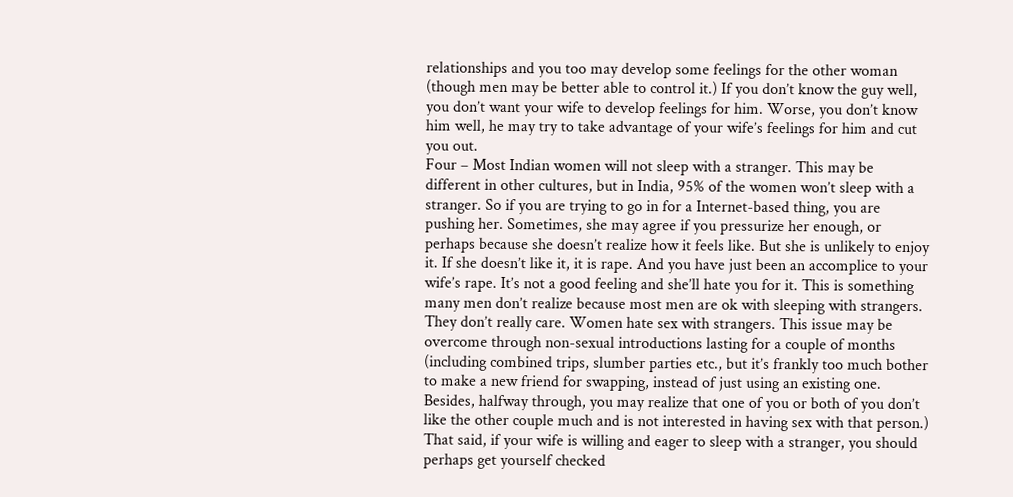relationships and you too may develop some feelings for the other woman (though men may be better able to control it.) If you don’t know the guy well, you don’t want your wife to develop feelings for him. Worse, you don’t know him well, he may try to take advantage of your wife’s feelings for him and cut you out.
Four – Most Indian women will not sleep with a stranger. This may be different in other cultures, but in India, 95% of the women won’t sleep with a stranger. So if you are trying to go in for a Internet-based thing, you are pushing her. Sometimes, she may agree if you pressurize her enough, or perhaps because she doesn’t realize how it feels like. But she is unlikely to enjoy it. If she doesn’t like it, it is rape. And you have just been an accomplice to your wife’s rape. It’s not a good feeling and she’ll hate you for it. This is something many men don’t realize because most men are ok with sleeping with strangers. They don’t really care. Women hate sex with strangers. This issue may be overcome through non-sexual introductions lasting for a couple of months (including combined trips, slumber parties etc., but it’s frankly too much bother to make a new friend for swapping, instead of just using an existing one. Besides, halfway through, you may realize that one of you or both of you don’t like the other couple much and is not interested in having sex with that person.) That said, if your wife is willing and eager to sleep with a stranger, you should perhaps get yourself checked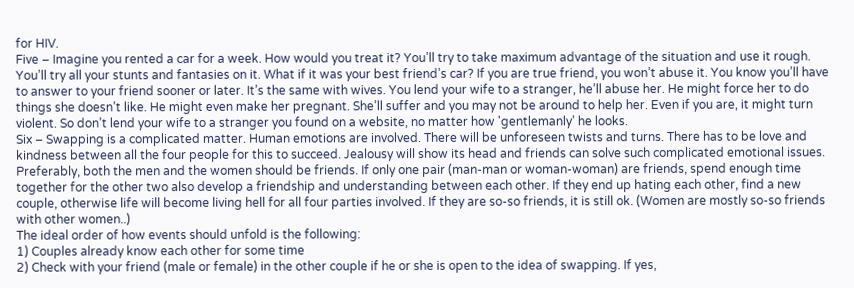for HIV.
Five – Imagine you rented a car for a week. How would you treat it? You’ll try to take maximum advantage of the situation and use it rough. You’ll try all your stunts and fantasies on it. What if it was your best friend’s car? If you are true friend, you won’t abuse it. You know you’ll have to answer to your friend sooner or later. It’s the same with wives. You lend your wife to a stranger, he’ll abuse her. He might force her to do things she doesn’t like. He might even make her pregnant. She’ll suffer and you may not be around to help her. Even if you are, it might turn violent. So don’t lend your wife to a stranger you found on a website, no matter how 'gentlemanly’ he looks.
Six – Swapping is a complicated matter. Human emotions are involved. There will be unforeseen twists and turns. There has to be love and kindness between all the four people for this to succeed. Jealousy will show its head and friends can solve such complicated emotional issues. Preferably, both the men and the women should be friends. If only one pair (man-man or woman-woman) are friends, spend enough time together for the other two also develop a friendship and understanding between each other. If they end up hating each other, find a new couple, otherwise life will become living hell for all four parties involved. If they are so-so friends, it is still ok. (Women are mostly so-so friends with other women..)
The ideal order of how events should unfold is the following:
1) Couples already know each other for some time
2) Check with your friend (male or female) in the other couple if he or she is open to the idea of swapping. If yes,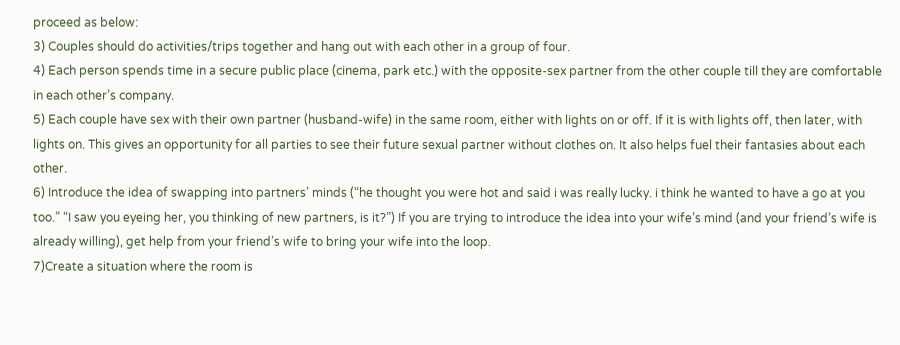proceed as below:
3) Couples should do activities/trips together and hang out with each other in a group of four.
4) Each person spends time in a secure public place (cinema, park etc.) with the opposite-sex partner from the other couple till they are comfortable in each other’s company.
5) Each couple have sex with their own partner (husband-wife) in the same room, either with lights on or off. If it is with lights off, then later, with lights on. This gives an opportunity for all parties to see their future sexual partner without clothes on. It also helps fuel their fantasies about each other.
6) Introduce the idea of swapping into partners’ minds (“he thought you were hot and said i was really lucky. i think he wanted to have a go at you too.” “I saw you eyeing her, you thinking of new partners, is it?”) If you are trying to introduce the idea into your wife’s mind (and your friend’s wife is already willing), get help from your friend’s wife to bring your wife into the loop.
7)Create a situation where the room is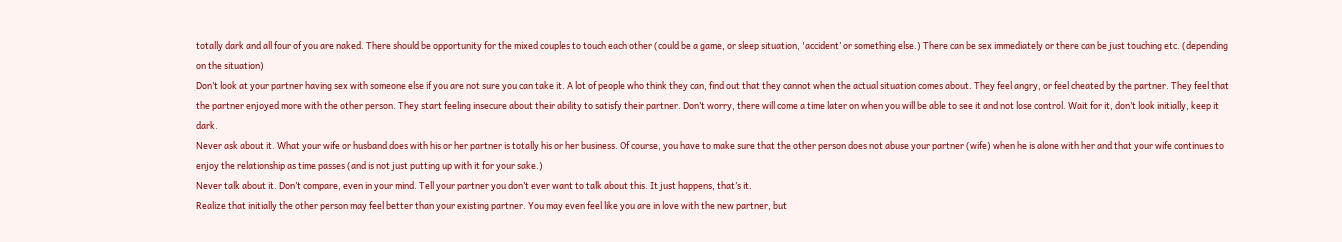totally dark and all four of you are naked. There should be opportunity for the mixed couples to touch each other (could be a game, or sleep situation, 'accident’ or something else.) There can be sex immediately or there can be just touching etc. (depending on the situation)
Don’t look at your partner having sex with someone else if you are not sure you can take it. A lot of people who think they can, find out that they cannot when the actual situation comes about. They feel angry, or feel cheated by the partner. They feel that the partner enjoyed more with the other person. They start feeling insecure about their ability to satisfy their partner. Don’t worry, there will come a time later on when you will be able to see it and not lose control. Wait for it, don’t look initially, keep it dark.
Never ask about it. What your wife or husband does with his or her partner is totally his or her business. Of course, you have to make sure that the other person does not abuse your partner (wife) when he is alone with her and that your wife continues to enjoy the relationship as time passes (and is not just putting up with it for your sake.)
Never talk about it. Don’t compare, even in your mind. Tell your partner you don’t ever want to talk about this. It just happens, that’s it.
Realize that initially the other person may feel better than your existing partner. You may even feel like you are in love with the new partner, but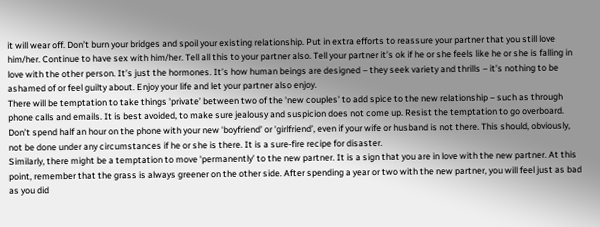it will wear off. Don’t burn your bridges and spoil your existing relationship. Put in extra efforts to reassure your partner that you still love him/her. Continue to have sex with him/her. Tell all this to your partner also. Tell your partner it’s ok if he or she feels like he or she is falling in love with the other person. It’s just the hormones. It’s how human beings are designed – they seek variety and thrills – it’s nothing to be ashamed of or feel guilty about. Enjoy your life and let your partner also enjoy.
There will be temptation to take things 'private’ between two of the 'new couples’ to add spice to the new relationship – such as through phone calls and emails. It is best avoided, to make sure jealousy and suspicion does not come up. Resist the temptation to go overboard. Don’t spend half an hour on the phone with your new 'boyfriend’ or 'girlfriend’, even if your wife or husband is not there. This should, obviously, not be done under any circumstances if he or she is there. It is a sure-fire recipe for disaster.
Similarly, there might be a temptation to move 'permanently’ to the new partner. It is a sign that you are in love with the new partner. At this point, remember that the grass is always greener on the other side. After spending a year or two with the new partner, you will feel just as bad as you did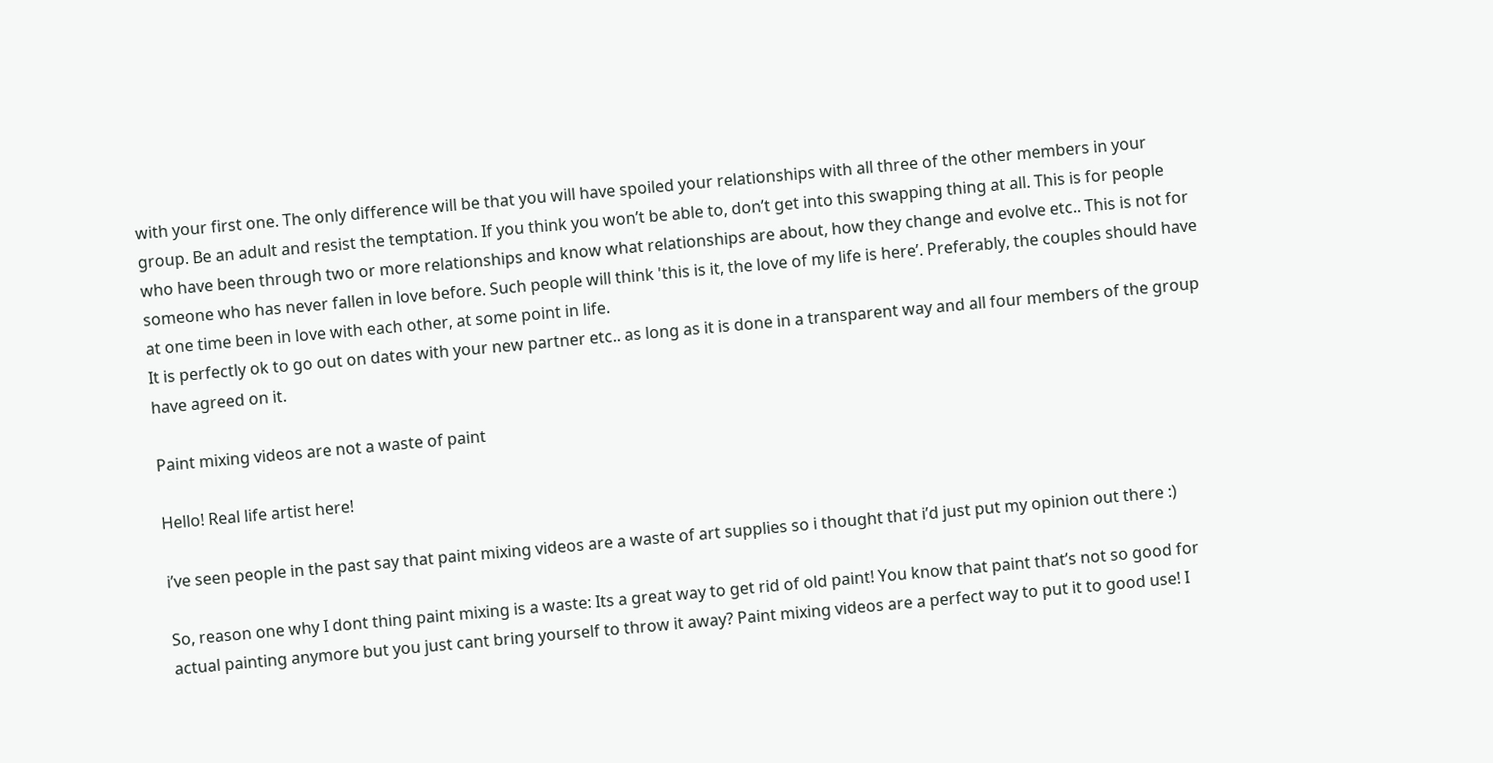with your first one. The only difference will be that you will have spoiled your relationships with all three of the other members in your group. Be an adult and resist the temptation. If you think you won’t be able to, don’t get into this swapping thing at all. This is for people who have been through two or more relationships and know what relationships are about, how they change and evolve etc.. This is not for someone who has never fallen in love before. Such people will think 'this is it, the love of my life is here’. Preferably, the couples should have at one time been in love with each other, at some point in life.
It is perfectly ok to go out on dates with your new partner etc.. as long as it is done in a transparent way and all four members of the group have agreed on it.

Paint mixing videos are not a waste of paint

Hello! Real life artist here!

i’ve seen people in the past say that paint mixing videos are a waste of art supplies so i thought that i’d just put my opinion out there :)

So, reason one why I dont thing paint mixing is a waste: Its a great way to get rid of old paint! You know that paint that’s not so good for actual painting anymore but you just cant bring yourself to throw it away? Paint mixing videos are a perfect way to put it to good use! I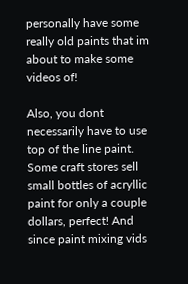personally have some really old paints that im about to make some videos of!

Also, you dont necessarily have to use top of the line paint. Some craft stores sell small bottles of acryllic paint for only a couple dollars, perfect! And since paint mixing vids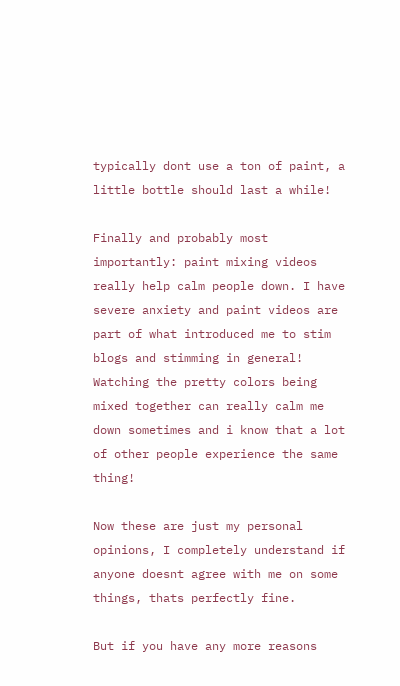typically dont use a ton of paint, a little bottle should last a while!

Finally and probably most importantly: paint mixing videos really help calm people down. I have severe anxiety and paint videos are part of what introduced me to stim blogs and stimming in general! Watching the pretty colors being mixed together can really calm me down sometimes and i know that a lot of other people experience the same thing!

Now these are just my personal opinions, I completely understand if anyone doesnt agree with me on some things, thats perfectly fine.

But if you have any more reasons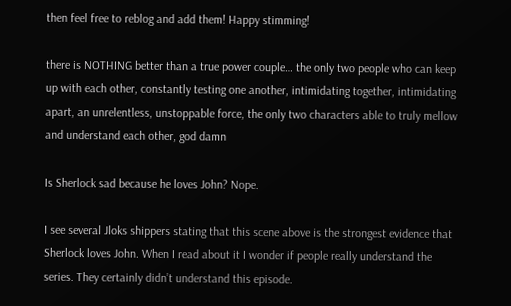then feel free to reblog and add them! Happy stimming!

there is NOTHING better than a true power couple… the only two people who can keep up with each other, constantly testing one another, intimidating together, intimidating apart, an unrelentless, unstoppable force, the only two characters able to truly mellow and understand each other, god damn

Is Sherlock sad because he loves John? Nope.

I see several Jloks shippers stating that this scene above is the strongest evidence that Sherlock loves John. When I read about it I wonder if people really understand the series. They certainly didn’t understand this episode.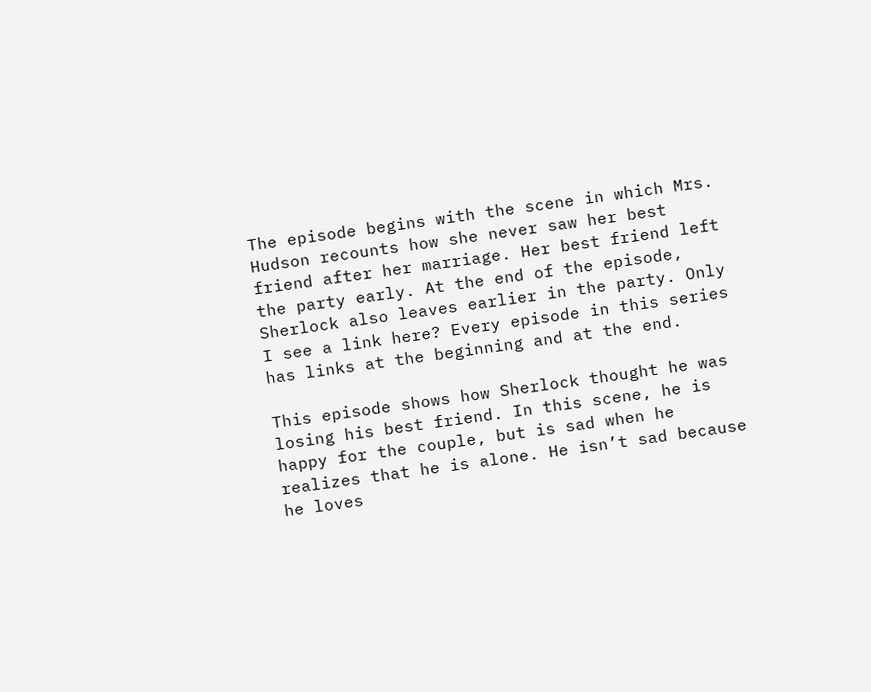The episode begins with the scene in which Mrs. Hudson recounts how she never saw her best friend after her marriage. Her best friend left the party early. At the end of the episode, Sherlock also leaves earlier in the party. Only I see a link here? Every episode in this series has links at the beginning and at the end.

This episode shows how Sherlock thought he was losing his best friend. In this scene, he is happy for the couple, but is sad when he realizes that he is alone. He isn’t sad because he loves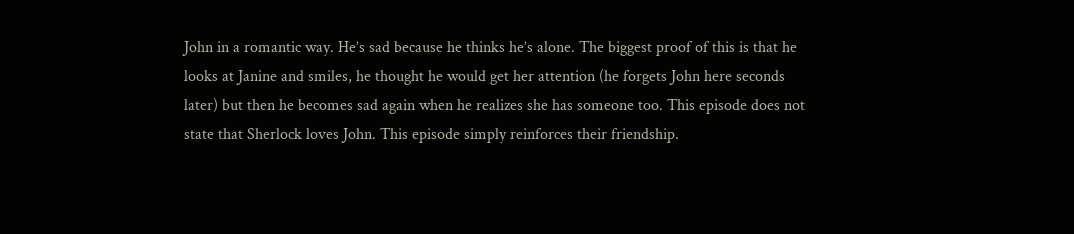John in a romantic way. He’s sad because he thinks he’s alone. The biggest proof of this is that he looks at Janine and smiles, he thought he would get her attention (he forgets John here seconds later) but then he becomes sad again when he realizes she has someone too. This episode does not state that Sherlock loves John. This episode simply reinforces their friendship.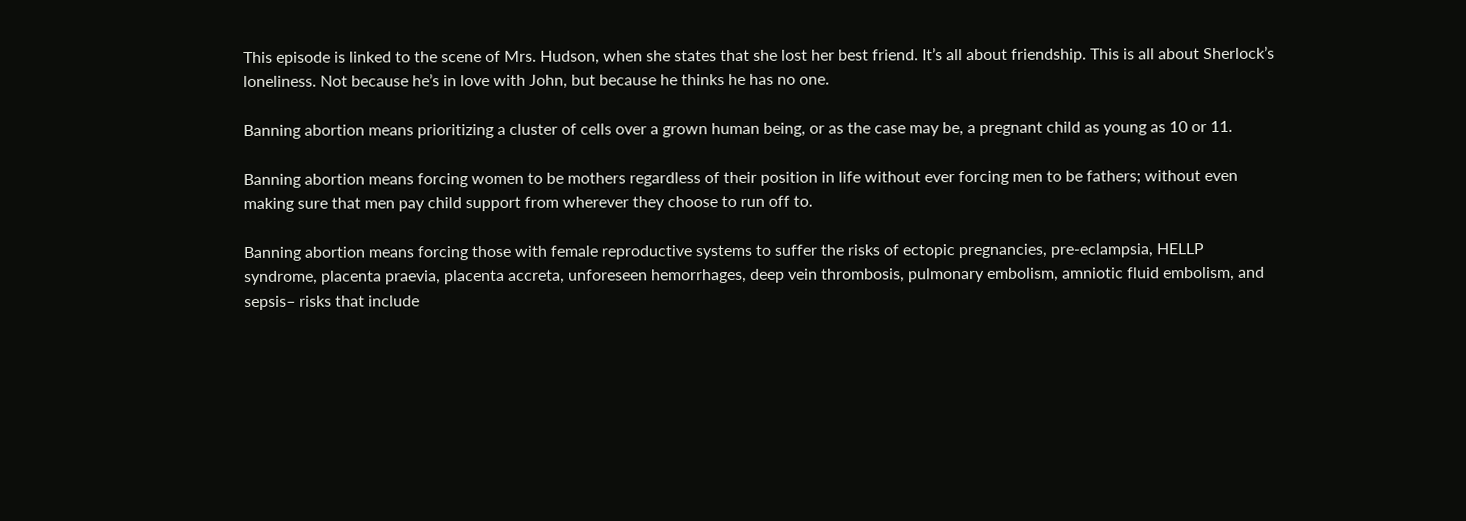This episode is linked to the scene of Mrs. Hudson, when she states that she lost her best friend. It’s all about friendship. This is all about Sherlock’s loneliness. Not because he’s in love with John, but because he thinks he has no one.

Banning abortion means prioritizing a cluster of cells over a grown human being, or as the case may be, a pregnant child as young as 10 or 11.

Banning abortion means forcing women to be mothers regardless of their position in life without ever forcing men to be fathers; without even making sure that men pay child support from wherever they choose to run off to.

Banning abortion means forcing those with female reproductive systems to suffer the risks of ectopic pregnancies, pre-eclampsia, HELLP syndrome, placenta praevia, placenta accreta, unforeseen hemorrhages, deep vein thrombosis, pulmonary embolism, amniotic fluid embolism, and sepsis– risks that include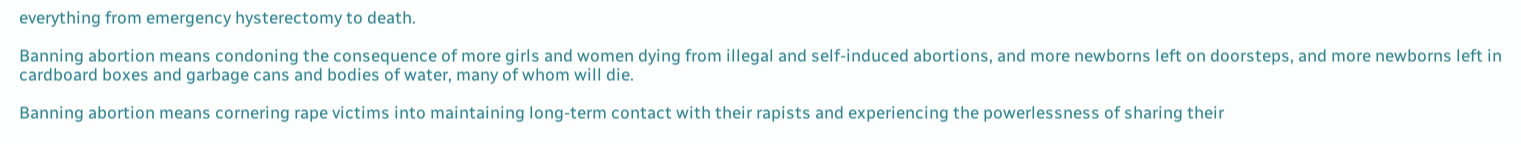everything from emergency hysterectomy to death.

Banning abortion means condoning the consequence of more girls and women dying from illegal and self-induced abortions, and more newborns left on doorsteps, and more newborns left in cardboard boxes and garbage cans and bodies of water, many of whom will die.

Banning abortion means cornering rape victims into maintaining long-term contact with their rapists and experiencing the powerlessness of sharing their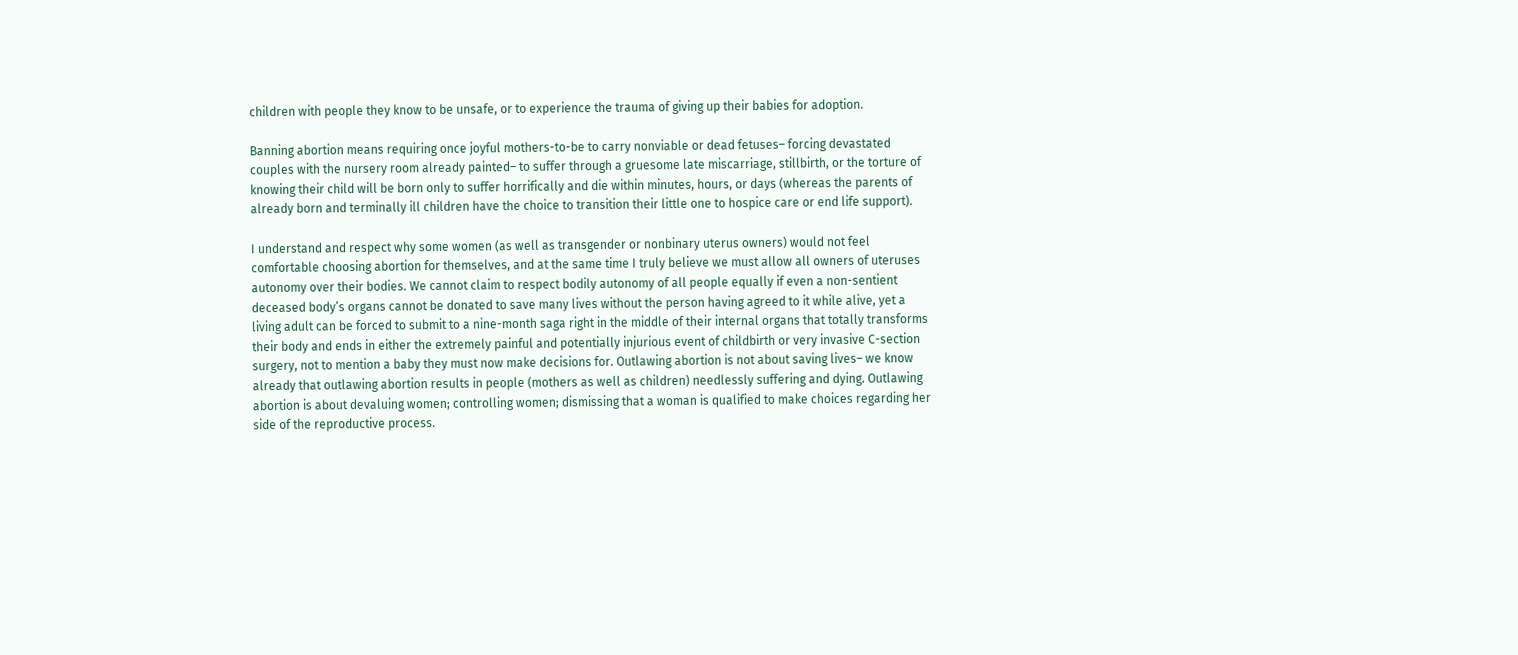children with people they know to be unsafe, or to experience the trauma of giving up their babies for adoption.

Banning abortion means requiring once joyful mothers-to-be to carry nonviable or dead fetuses– forcing devastated couples with the nursery room already painted– to suffer through a gruesome late miscarriage, stillbirth, or the torture of knowing their child will be born only to suffer horrifically and die within minutes, hours, or days (whereas the parents of already born and terminally ill children have the choice to transition their little one to hospice care or end life support).

I understand and respect why some women (as well as transgender or nonbinary uterus owners) would not feel comfortable choosing abortion for themselves, and at the same time I truly believe we must allow all owners of uteruses autonomy over their bodies. We cannot claim to respect bodily autonomy of all people equally if even a non-sentient deceased body’s organs cannot be donated to save many lives without the person having agreed to it while alive, yet a living adult can be forced to submit to a nine-month saga right in the middle of their internal organs that totally transforms their body and ends in either the extremely painful and potentially injurious event of childbirth or very invasive C-section surgery, not to mention a baby they must now make decisions for. Outlawing abortion is not about saving lives– we know already that outlawing abortion results in people (mothers as well as children) needlessly suffering and dying. Outlawing abortion is about devaluing women; controlling women; dismissing that a woman is qualified to make choices regarding her side of the reproductive process.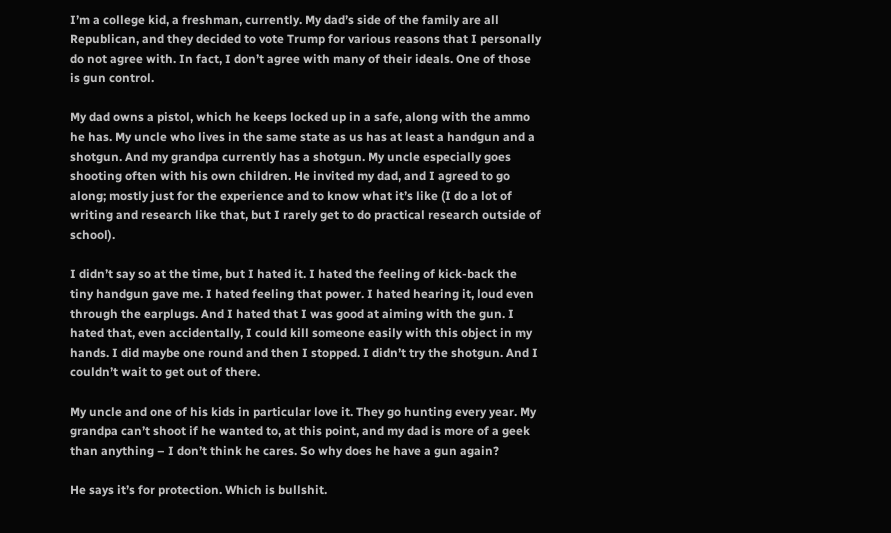I’m a college kid, a freshman, currently. My dad’s side of the family are all Republican, and they decided to vote Trump for various reasons that I personally do not agree with. In fact, I don’t agree with many of their ideals. One of those is gun control.

My dad owns a pistol, which he keeps locked up in a safe, along with the ammo he has. My uncle who lives in the same state as us has at least a handgun and a shotgun. And my grandpa currently has a shotgun. My uncle especially goes shooting often with his own children. He invited my dad, and I agreed to go along; mostly just for the experience and to know what it’s like (I do a lot of writing and research like that, but I rarely get to do practical research outside of school).

I didn’t say so at the time, but I hated it. I hated the feeling of kick-back the tiny handgun gave me. I hated feeling that power. I hated hearing it, loud even through the earplugs. And I hated that I was good at aiming with the gun. I hated that, even accidentally, I could kill someone easily with this object in my hands. I did maybe one round and then I stopped. I didn’t try the shotgun. And I couldn’t wait to get out of there.

My uncle and one of his kids in particular love it. They go hunting every year. My grandpa can’t shoot if he wanted to, at this point, and my dad is more of a geek than anything – I don’t think he cares. So why does he have a gun again?

He says it’s for protection. Which is bullshit.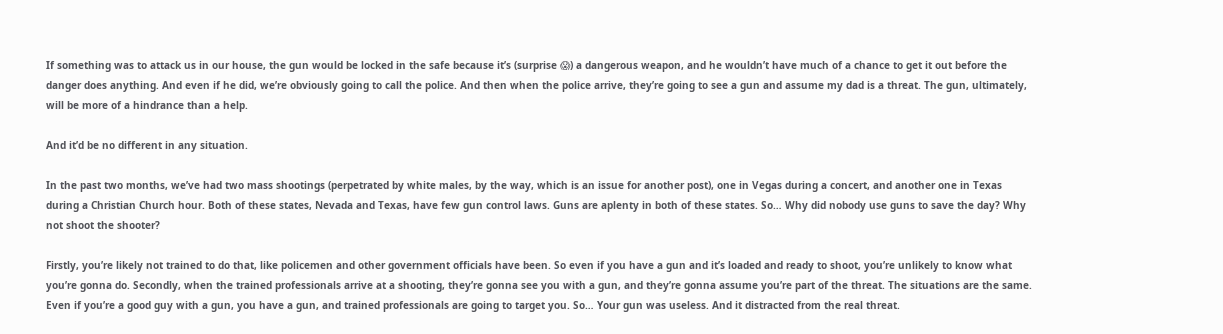If something was to attack us in our house, the gun would be locked in the safe because it’s (surprise 😱) a dangerous weapon, and he wouldn’t have much of a chance to get it out before the danger does anything. And even if he did, we’re obviously going to call the police. And then when the police arrive, they’re going to see a gun and assume my dad is a threat. The gun, ultimately, will be more of a hindrance than a help.

And it’d be no different in any situation.

In the past two months, we’ve had two mass shootings (perpetrated by white males, by the way, which is an issue for another post), one in Vegas during a concert, and another one in Texas during a Christian Church hour. Both of these states, Nevada and Texas, have few gun control laws. Guns are aplenty in both of these states. So… Why did nobody use guns to save the day? Why not shoot the shooter?

Firstly, you’re likely not trained to do that, like policemen and other government officials have been. So even if you have a gun and it’s loaded and ready to shoot, you’re unlikely to know what you’re gonna do. Secondly, when the trained professionals arrive at a shooting, they’re gonna see you with a gun, and they’re gonna assume you’re part of the threat. The situations are the same. Even if you’re a good guy with a gun, you have a gun, and trained professionals are going to target you. So… Your gun was useless. And it distracted from the real threat.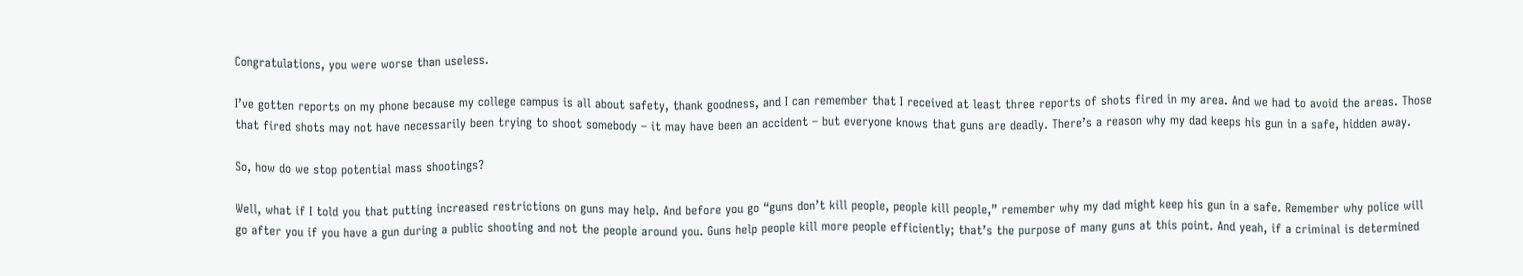Congratulations, you were worse than useless.

I’ve gotten reports on my phone because my college campus is all about safety, thank goodness, and I can remember that I received at least three reports of shots fired in my area. And we had to avoid the areas. Those that fired shots may not have necessarily been trying to shoot somebody – it may have been an accident – but everyone knows that guns are deadly. There’s a reason why my dad keeps his gun in a safe, hidden away.

So, how do we stop potential mass shootings?

Well, what if I told you that putting increased restrictions on guns may help. And before you go “guns don’t kill people, people kill people,” remember why my dad might keep his gun in a safe. Remember why police will go after you if you have a gun during a public shooting and not the people around you. Guns help people kill more people efficiently; that’s the purpose of many guns at this point. And yeah, if a criminal is determined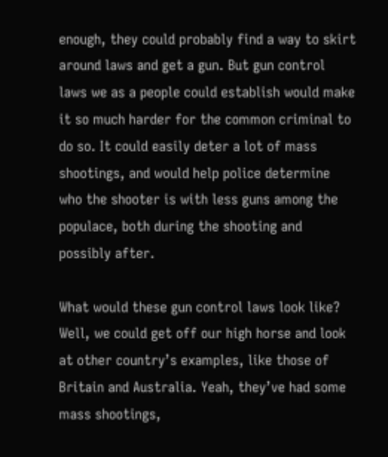enough, they could probably find a way to skirt around laws and get a gun. But gun control laws we as a people could establish would make it so much harder for the common criminal to do so. It could easily deter a lot of mass shootings, and would help police determine who the shooter is with less guns among the populace, both during the shooting and possibly after.

What would these gun control laws look like? Well, we could get off our high horse and look at other country’s examples, like those of Britain and Australia. Yeah, they’ve had some mass shootings,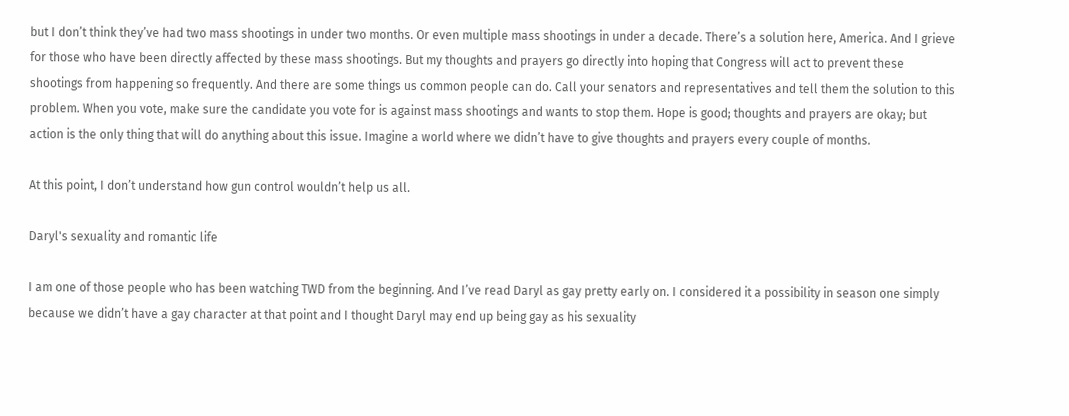but I don’t think they’ve had two mass shootings in under two months. Or even multiple mass shootings in under a decade. There’s a solution here, America. And I grieve for those who have been directly affected by these mass shootings. But my thoughts and prayers go directly into hoping that Congress will act to prevent these shootings from happening so frequently. And there are some things us common people can do. Call your senators and representatives and tell them the solution to this problem. When you vote, make sure the candidate you vote for is against mass shootings and wants to stop them. Hope is good; thoughts and prayers are okay; but action is the only thing that will do anything about this issue. Imagine a world where we didn’t have to give thoughts and prayers every couple of months.

At this point, I don’t understand how gun control wouldn’t help us all.

Daryl's sexuality and romantic life

I am one of those people who has been watching TWD from the beginning. And I’ve read Daryl as gay pretty early on. I considered it a possibility in season one simply because we didn’t have a gay character at that point and I thought Daryl may end up being gay as his sexuality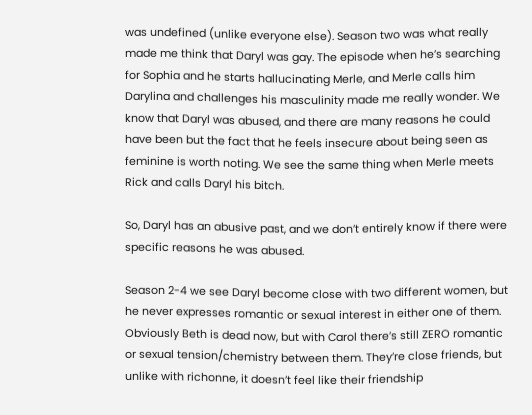was undefined (unlike everyone else). Season two was what really made me think that Daryl was gay. The episode when he’s searching for Sophia and he starts hallucinating Merle, and Merle calls him Darylina and challenges his masculinity made me really wonder. We know that Daryl was abused, and there are many reasons he could have been but the fact that he feels insecure about being seen as feminine is worth noting. We see the same thing when Merle meets Rick and calls Daryl his bitch.

So, Daryl has an abusive past, and we don’t entirely know if there were specific reasons he was abused.

Season 2-4 we see Daryl become close with two different women, but he never expresses romantic or sexual interest in either one of them. Obviously Beth is dead now, but with Carol there’s still ZERO romantic or sexual tension/chemistry between them. They’re close friends, but unlike with richonne, it doesn’t feel like their friendship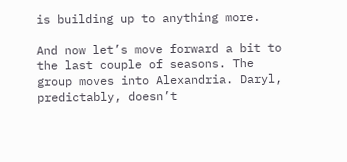is building up to anything more.

And now let’s move forward a bit to the last couple of seasons. The group moves into Alexandria. Daryl, predictably, doesn’t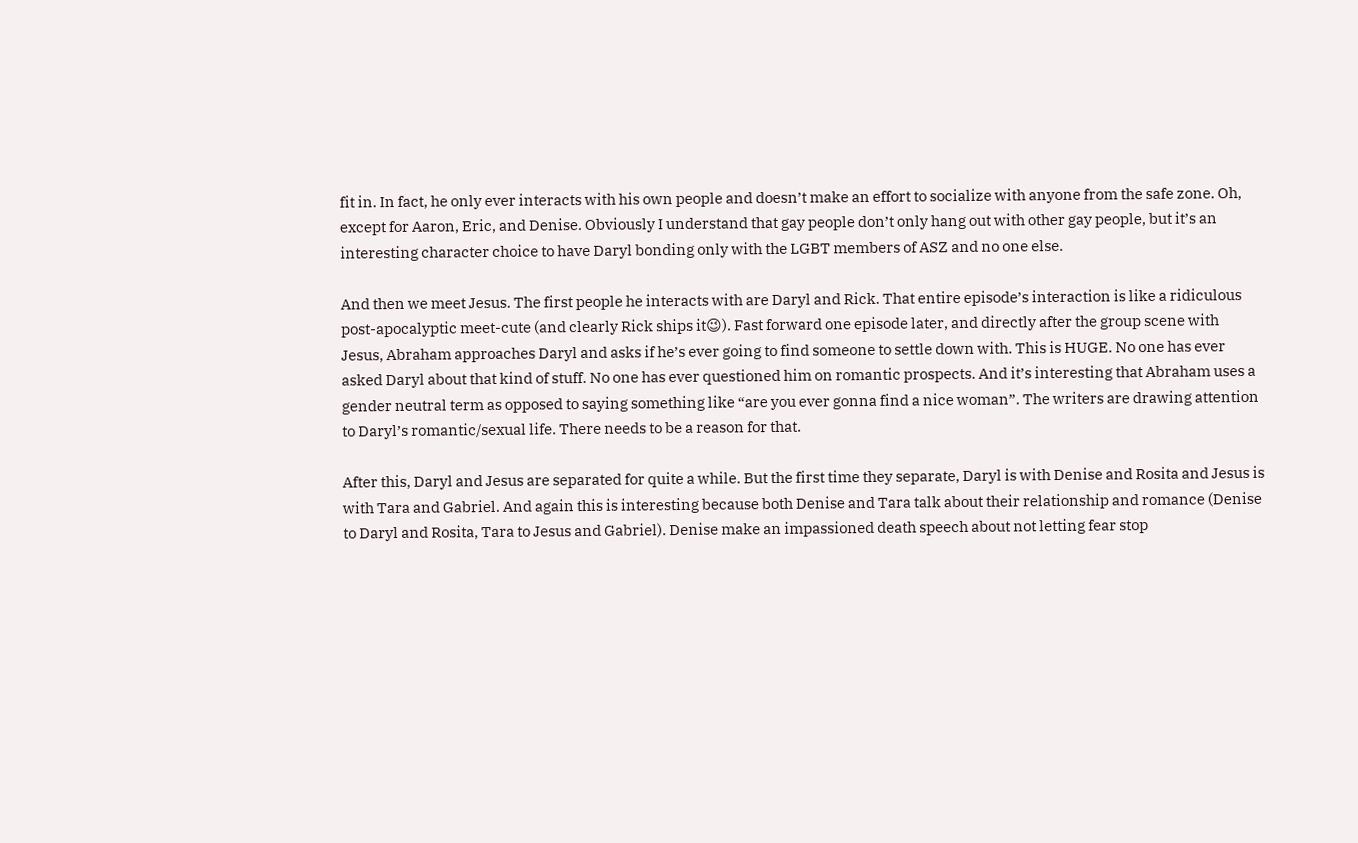fit in. In fact, he only ever interacts with his own people and doesn’t make an effort to socialize with anyone from the safe zone. Oh, except for Aaron, Eric, and Denise. Obviously I understand that gay people don’t only hang out with other gay people, but it’s an interesting character choice to have Daryl bonding only with the LGBT members of ASZ and no one else.

And then we meet Jesus. The first people he interacts with are Daryl and Rick. That entire episode’s interaction is like a ridiculous post-apocalyptic meet-cute (and clearly Rick ships it😉). Fast forward one episode later, and directly after the group scene with Jesus, Abraham approaches Daryl and asks if he’s ever going to find someone to settle down with. This is HUGE. No one has ever asked Daryl about that kind of stuff. No one has ever questioned him on romantic prospects. And it’s interesting that Abraham uses a gender neutral term as opposed to saying something like “are you ever gonna find a nice woman”. The writers are drawing attention to Daryl’s romantic/sexual life. There needs to be a reason for that.

After this, Daryl and Jesus are separated for quite a while. But the first time they separate, Daryl is with Denise and Rosita and Jesus is with Tara and Gabriel. And again this is interesting because both Denise and Tara talk about their relationship and romance (Denise to Daryl and Rosita, Tara to Jesus and Gabriel). Denise make an impassioned death speech about not letting fear stop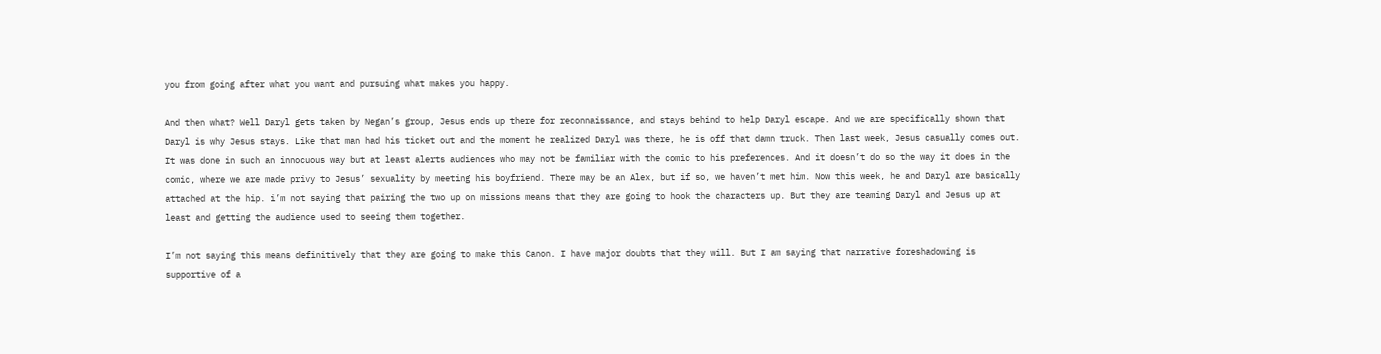you from going after what you want and pursuing what makes you happy.

And then what? Well Daryl gets taken by Negan’s group, Jesus ends up there for reconnaissance, and stays behind to help Daryl escape. And we are specifically shown that Daryl is why Jesus stays. Like that man had his ticket out and the moment he realized Daryl was there, he is off that damn truck. Then last week, Jesus casually comes out. It was done in such an innocuous way but at least alerts audiences who may not be familiar with the comic to his preferences. And it doesn’t do so the way it does in the comic, where we are made privy to Jesus’ sexuality by meeting his boyfriend. There may be an Alex, but if so, we haven’t met him. Now this week, he and Daryl are basically attached at the hip. i’m not saying that pairing the two up on missions means that they are going to hook the characters up. But they are teaming Daryl and Jesus up at least and getting the audience used to seeing them together.

I’m not saying this means definitively that they are going to make this Canon. I have major doubts that they will. But I am saying that narrative foreshadowing is supportive of a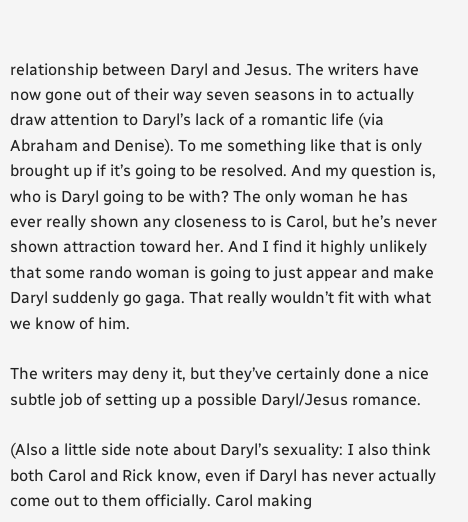relationship between Daryl and Jesus. The writers have now gone out of their way seven seasons in to actually draw attention to Daryl’s lack of a romantic life (via Abraham and Denise). To me something like that is only brought up if it’s going to be resolved. And my question is, who is Daryl going to be with? The only woman he has ever really shown any closeness to is Carol, but he’s never shown attraction toward her. And I find it highly unlikely that some rando woman is going to just appear and make Daryl suddenly go gaga. That really wouldn’t fit with what we know of him.

The writers may deny it, but they’ve certainly done a nice subtle job of setting up a possible Daryl/Jesus romance.

(Also a little side note about Daryl’s sexuality: I also think both Carol and Rick know, even if Daryl has never actually come out to them officially. Carol making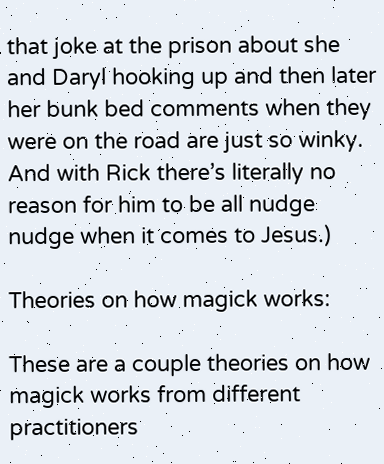that joke at the prison about she and Daryl hooking up and then later her bunk bed comments when they were on the road are just so winky. And with Rick there’s literally no reason for him to be all nudge nudge when it comes to Jesus.)

Theories on how magick works:

These are a couple theories on how magick works from different practitioners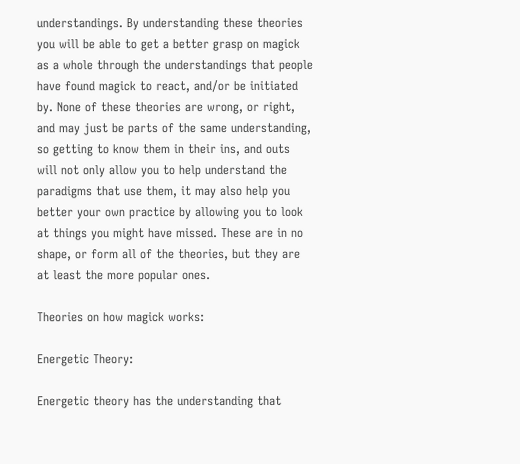understandings. By understanding these theories you will be able to get a better grasp on magick as a whole through the understandings that people have found magick to react, and/or be initiated by. None of these theories are wrong, or right, and may just be parts of the same understanding, so getting to know them in their ins, and outs will not only allow you to help understand the paradigms that use them, it may also help you better your own practice by allowing you to look at things you might have missed. These are in no shape, or form all of the theories, but they are at least the more popular ones.

Theories on how magick works:

Energetic Theory:

Energetic theory has the understanding that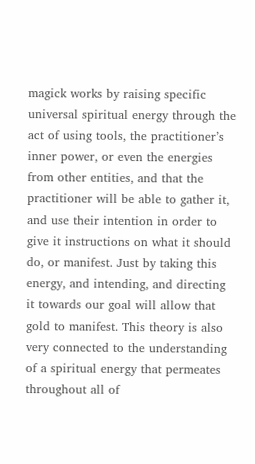magick works by raising specific universal spiritual energy through the act of using tools, the practitioner’s inner power, or even the energies from other entities, and that the practitioner will be able to gather it, and use their intention in order to give it instructions on what it should do, or manifest. Just by taking this energy, and intending, and directing it towards our goal will allow that gold to manifest. This theory is also very connected to the understanding of a spiritual energy that permeates throughout all of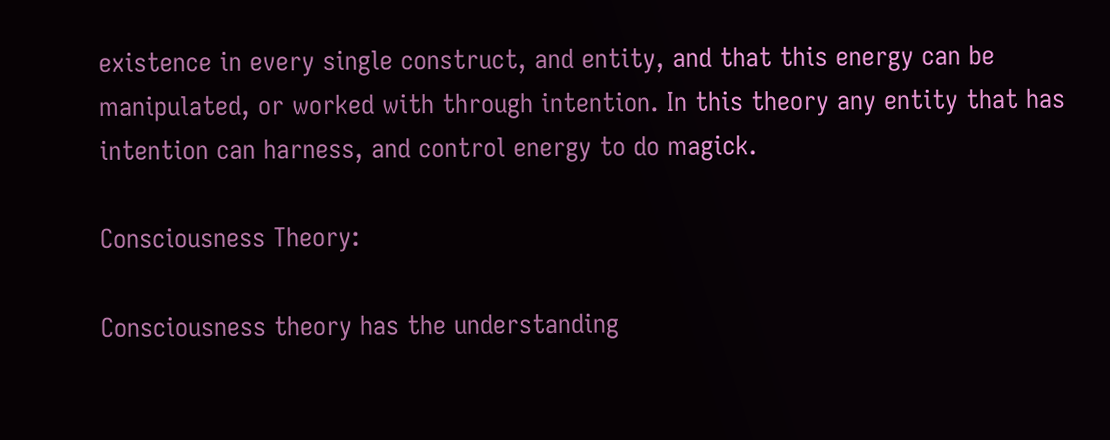existence in every single construct, and entity, and that this energy can be manipulated, or worked with through intention. In this theory any entity that has intention can harness, and control energy to do magick.

Consciousness Theory:

Consciousness theory has the understanding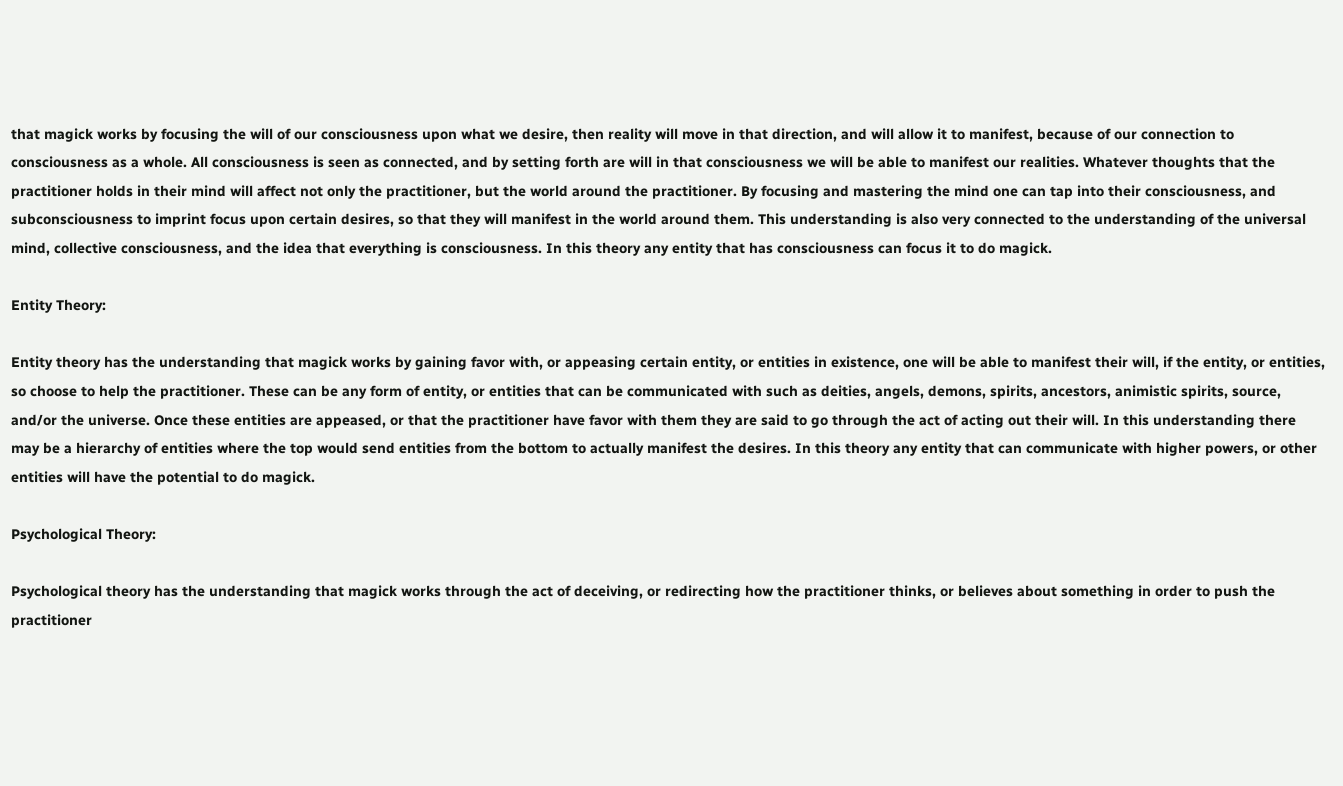that magick works by focusing the will of our consciousness upon what we desire, then reality will move in that direction, and will allow it to manifest, because of our connection to consciousness as a whole. All consciousness is seen as connected, and by setting forth are will in that consciousness we will be able to manifest our realities. Whatever thoughts that the practitioner holds in their mind will affect not only the practitioner, but the world around the practitioner. By focusing and mastering the mind one can tap into their consciousness, and subconsciousness to imprint focus upon certain desires, so that they will manifest in the world around them. This understanding is also very connected to the understanding of the universal mind, collective consciousness, and the idea that everything is consciousness. In this theory any entity that has consciousness can focus it to do magick.

Entity Theory:

Entity theory has the understanding that magick works by gaining favor with, or appeasing certain entity, or entities in existence, one will be able to manifest their will, if the entity, or entities, so choose to help the practitioner. These can be any form of entity, or entities that can be communicated with such as deities, angels, demons, spirits, ancestors, animistic spirits, source, and/or the universe. Once these entities are appeased, or that the practitioner have favor with them they are said to go through the act of acting out their will. In this understanding there may be a hierarchy of entities where the top would send entities from the bottom to actually manifest the desires. In this theory any entity that can communicate with higher powers, or other entities will have the potential to do magick.

Psychological Theory:

Psychological theory has the understanding that magick works through the act of deceiving, or redirecting how the practitioner thinks, or believes about something in order to push the practitioner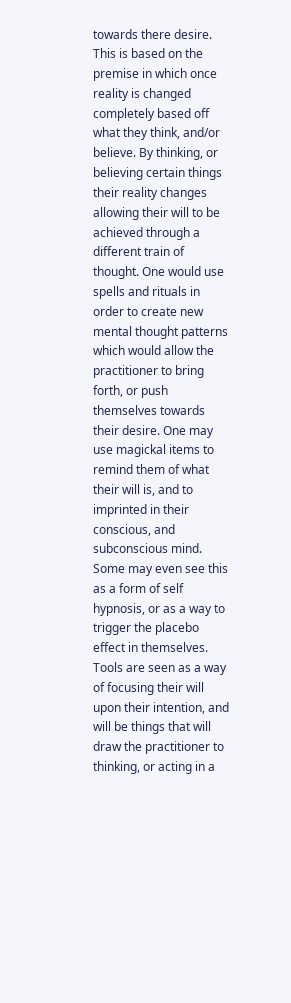towards there desire. This is based on the premise in which once reality is changed completely based off what they think, and/or believe. By thinking, or believing certain things their reality changes allowing their will to be achieved through a different train of thought. One would use spells and rituals in order to create new mental thought patterns which would allow the practitioner to bring forth, or push themselves towards their desire. One may use magickal items to remind them of what their will is, and to imprinted in their conscious, and subconscious mind. Some may even see this as a form of self hypnosis, or as a way to trigger the placebo effect in themselves. Tools are seen as a way of focusing their will upon their intention, and will be things that will draw the practitioner to thinking, or acting in a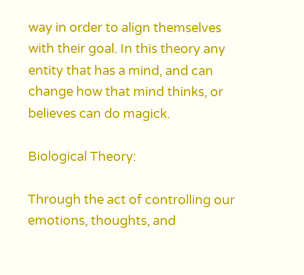way in order to align themselves with their goal. In this theory any entity that has a mind, and can change how that mind thinks, or believes can do magick.

Biological Theory:

Through the act of controlling our emotions, thoughts, and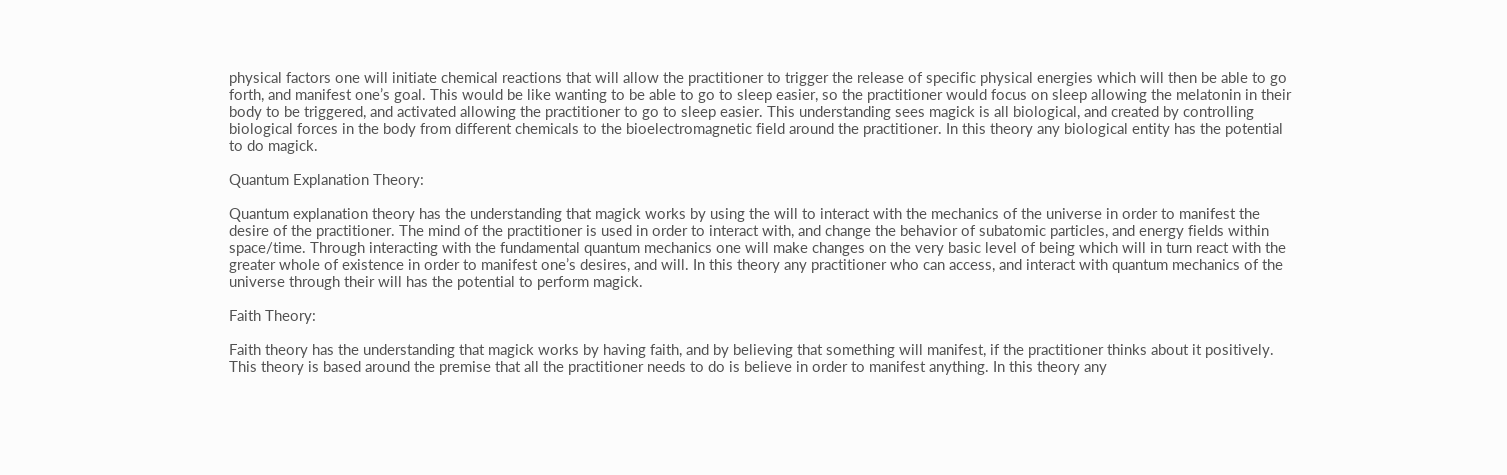physical factors one will initiate chemical reactions that will allow the practitioner to trigger the release of specific physical energies which will then be able to go forth, and manifest one’s goal. This would be like wanting to be able to go to sleep easier, so the practitioner would focus on sleep allowing the melatonin in their body to be triggered, and activated allowing the practitioner to go to sleep easier. This understanding sees magick is all biological, and created by controlling biological forces in the body from different chemicals to the bioelectromagnetic field around the practitioner. In this theory any biological entity has the potential to do magick.

Quantum Explanation Theory:

Quantum explanation theory has the understanding that magick works by using the will to interact with the mechanics of the universe in order to manifest the desire of the practitioner. The mind of the practitioner is used in order to interact with, and change the behavior of subatomic particles, and energy fields within space/time. Through interacting with the fundamental quantum mechanics one will make changes on the very basic level of being which will in turn react with the greater whole of existence in order to manifest one’s desires, and will. In this theory any practitioner who can access, and interact with quantum mechanics of the universe through their will has the potential to perform magick.

Faith Theory:

Faith theory has the understanding that magick works by having faith, and by believing that something will manifest, if the practitioner thinks about it positively. This theory is based around the premise that all the practitioner needs to do is believe in order to manifest anything. In this theory any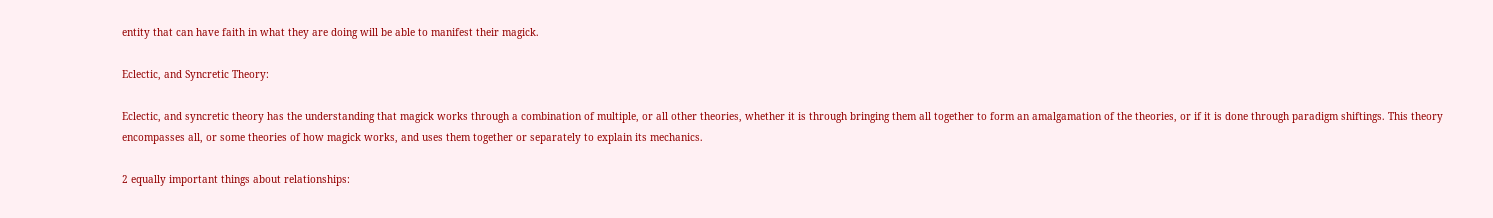entity that can have faith in what they are doing will be able to manifest their magick.

Eclectic, and Syncretic Theory:

Eclectic, and syncretic theory has the understanding that magick works through a combination of multiple, or all other theories, whether it is through bringing them all together to form an amalgamation of the theories, or if it is done through paradigm shiftings. This theory encompasses all, or some theories of how magick works, and uses them together or separately to explain its mechanics.

2 equally important things about relationships: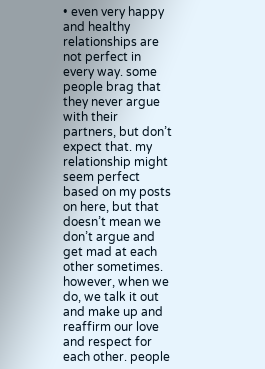• even very happy and healthy relationships are not perfect in every way. some people brag that they never argue with their partners, but don’t expect that. my relationship might seem perfect based on my posts on here, but that doesn’t mean we don’t argue and get mad at each other sometimes. however, when we do, we talk it out and make up and reaffirm our love and respect for each other. people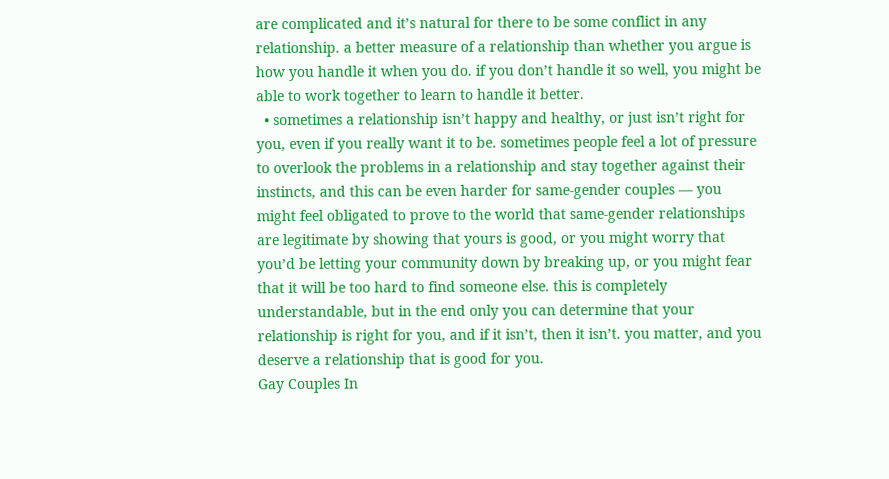are complicated and it’s natural for there to be some conflict in any relationship. a better measure of a relationship than whether you argue is how you handle it when you do. if you don’t handle it so well, you might be able to work together to learn to handle it better.
  • sometimes a relationship isn’t happy and healthy, or just isn’t right for you, even if you really want it to be. sometimes people feel a lot of pressure to overlook the problems in a relationship and stay together against their instincts, and this can be even harder for same-gender couples — you might feel obligated to prove to the world that same-gender relationships are legitimate by showing that yours is good, or you might worry that you’d be letting your community down by breaking up, or you might fear that it will be too hard to find someone else. this is completely understandable, but in the end only you can determine that your relationship is right for you, and if it isn’t, then it isn’t. you matter, and you deserve a relationship that is good for you.
Gay Couples In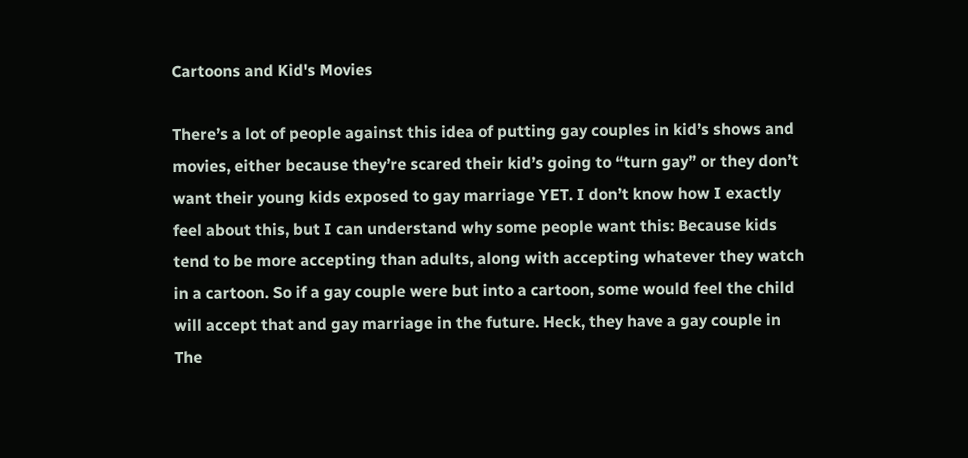Cartoons and Kid's Movies

There’s a lot of people against this idea of putting gay couples in kid’s shows and movies, either because they’re scared their kid’s going to “turn gay” or they don’t want their young kids exposed to gay marriage YET. I don’t know how I exactly feel about this, but I can understand why some people want this: Because kids tend to be more accepting than adults, along with accepting whatever they watch in a cartoon. So if a gay couple were but into a cartoon, some would feel the child will accept that and gay marriage in the future. Heck, they have a gay couple in The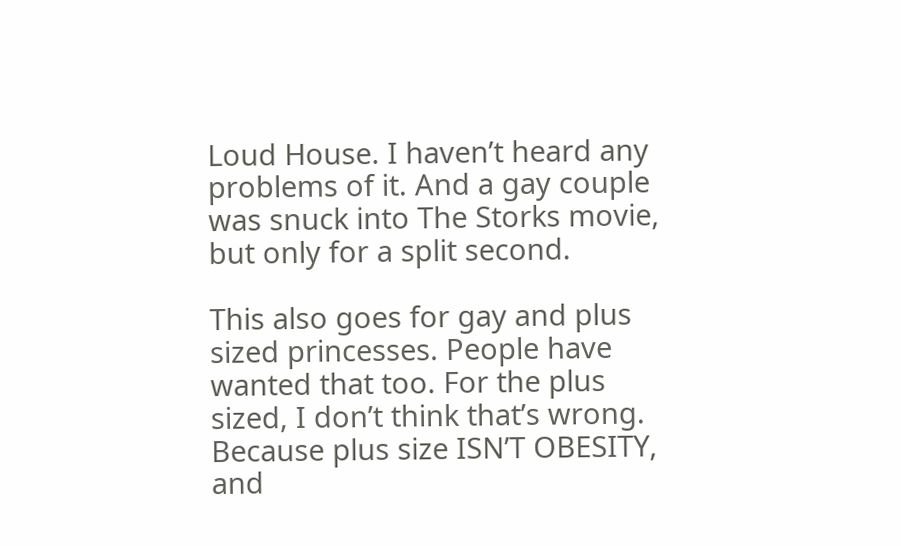Loud House. I haven’t heard any problems of it. And a gay couple was snuck into The Storks movie, but only for a split second.

This also goes for gay and plus sized princesses. People have wanted that too. For the plus sized, I don’t think that’s wrong. Because plus size ISN’T OBESITY, and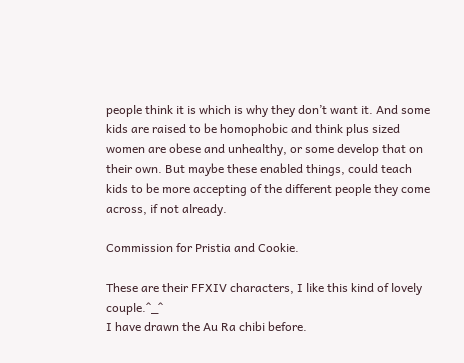people think it is which is why they don’t want it. And some kids are raised to be homophobic and think plus sized women are obese and unhealthy, or some develop that on their own. But maybe these enabled things, could teach kids to be more accepting of the different people they come across, if not already.

Commission for Pristia and Cookie.

These are their FFXIV characters, I like this kind of lovely couple.^_^
I have drawn the Au Ra chibi before.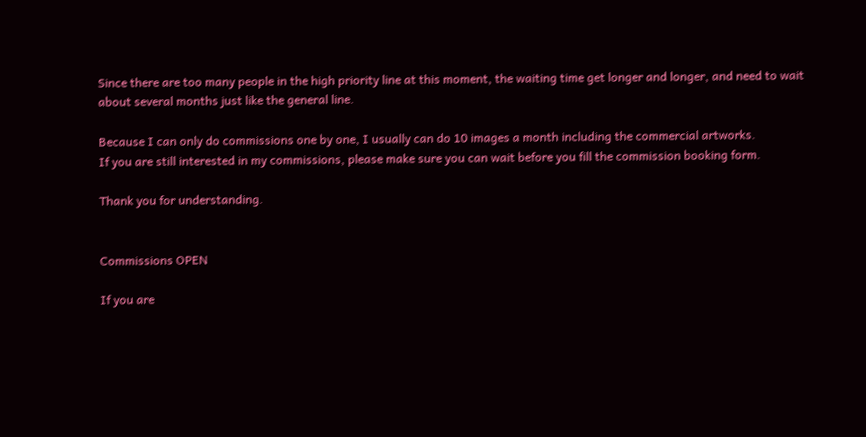Since there are too many people in the high priority line at this moment, the waiting time get longer and longer, and need to wait about several months just like the general line.

Because I can only do commissions one by one, I usually can do 10 images a month including the commercial artworks.
If you are still interested in my commissions, please make sure you can wait before you fill the commission booking form.

Thank you for understanding.


Commissions OPEN

If you are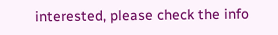interested, please check the info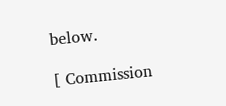below.

[ Commission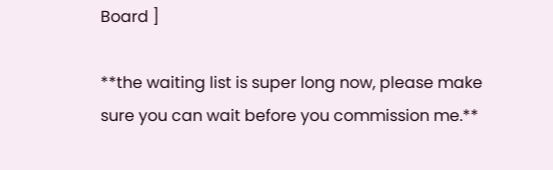Board ]

**the waiting list is super long now, please make sure you can wait before you commission me.**